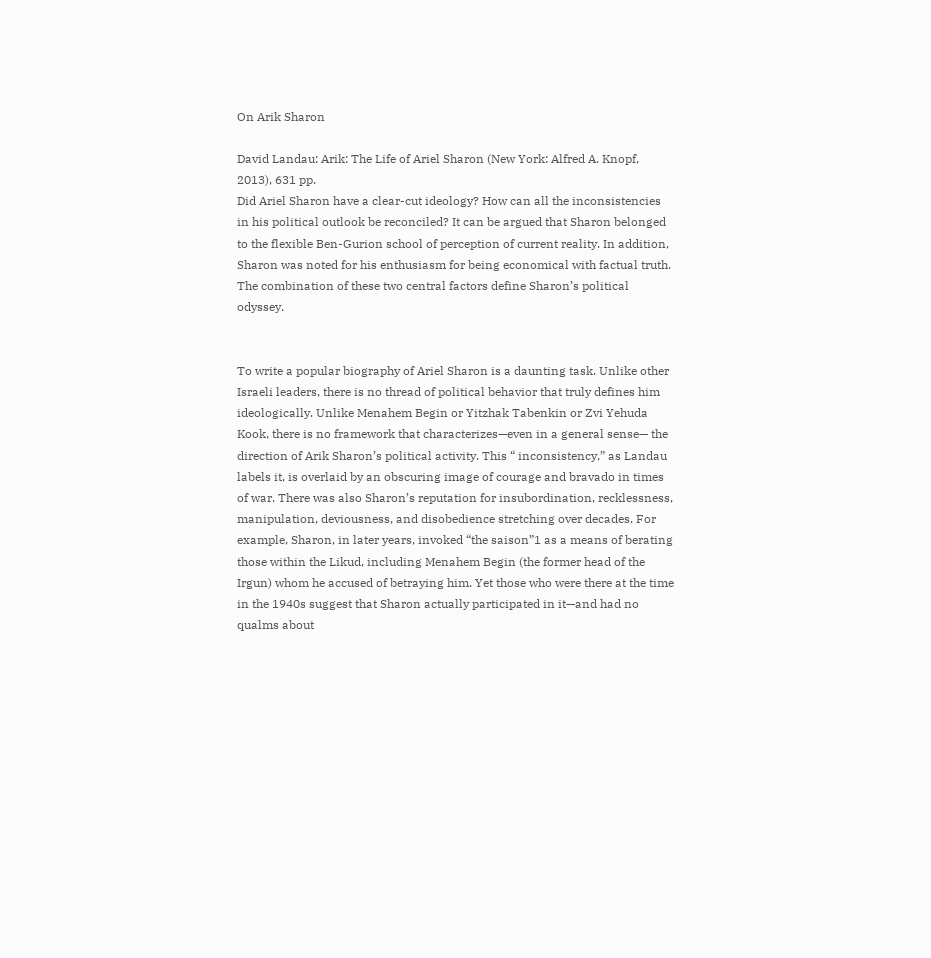On Arik Sharon

David Landau: Arik: The Life of Ariel Sharon (New York: Alfred A. Knopf, 2013), 631 pp.
Did Ariel Sharon have a clear-cut ideology? How can all the inconsistencies in his political outlook be reconciled? It can be argued that Sharon belonged to the flexible Ben-Gurion school of perception of current reality. In addition, Sharon was noted for his enthusiasm for being economical with factual truth. The combination of these two central factors define Sharon’s political odyssey.


To write a popular biography of Ariel Sharon is a daunting task. Unlike other Israeli leaders, there is no thread of political behavior that truly defines him ideologically. Unlike Menahem Begin or Yitzhak Tabenkin or Zvi Yehuda Kook, there is no framework that characterizes—even in a general sense— the direction of Arik Sharon’s political activity. This “ inconsistency,” as Landau labels it, is overlaid by an obscuring image of courage and bravado in times of war. There was also Sharon’s reputation for insubordination, recklessness, manipulation, deviousness, and disobedience stretching over decades. For example, Sharon, in later years, invoked “the saison”1 as a means of berating those within the Likud, including Menahem Begin (the former head of the Irgun) whom he accused of betraying him. Yet those who were there at the time in the 1940s suggest that Sharon actually participated in it—and had no qualms about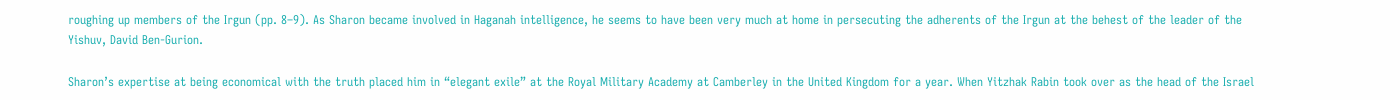roughing up members of the Irgun (pp. 8–9). As Sharon became involved in Haganah intelligence, he seems to have been very much at home in persecuting the adherents of the Irgun at the behest of the leader of the Yishuv, David Ben-Gurion.

Sharon’s expertise at being economical with the truth placed him in “elegant exile” at the Royal Military Academy at Camberley in the United Kingdom for a year. When Yitzhak Rabin took over as the head of the Israel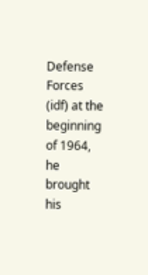Defense Forces (idf) at the beginning of 1964, he brought his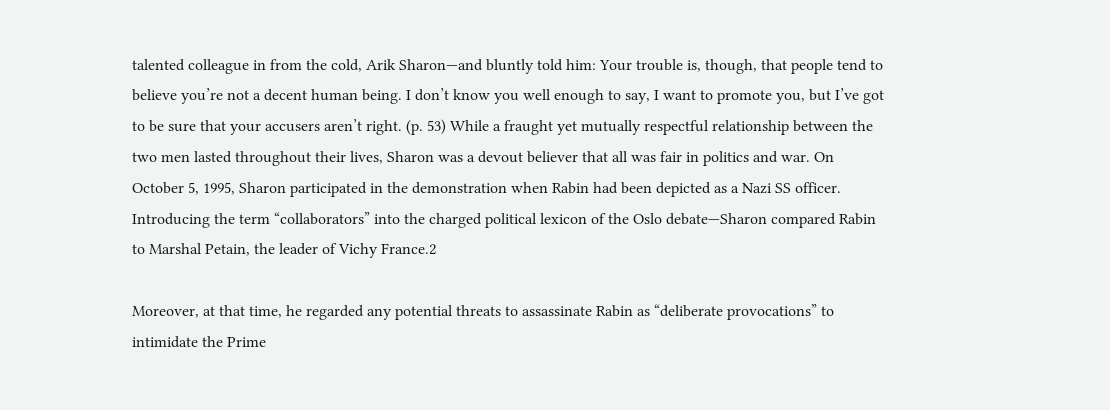talented colleague in from the cold, Arik Sharon—and bluntly told him: Your trouble is, though, that people tend to believe you’re not a decent human being. I don’t know you well enough to say, I want to promote you, but I’ve got to be sure that your accusers aren’t right. (p. 53) While a fraught yet mutually respectful relationship between the two men lasted throughout their lives, Sharon was a devout believer that all was fair in politics and war. On October 5, 1995, Sharon participated in the demonstration when Rabin had been depicted as a Nazi SS officer. Introducing the term “collaborators” into the charged political lexicon of the Oslo debate—Sharon compared Rabin to Marshal Petain, the leader of Vichy France.2

Moreover, at that time, he regarded any potential threats to assassinate Rabin as “deliberate provocations” to intimidate the Prime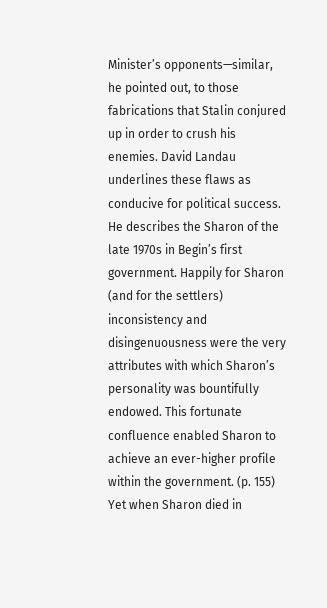Minister’s opponents—similar, he pointed out, to those fabrications that Stalin conjured up in order to crush his enemies. David Landau underlines these flaws as conducive for political success. He describes the Sharon of the late 1970s in Begin’s first government. Happily for Sharon (and for the settlers) inconsistency and disingenuousness were the very attributes with which Sharon’s personality was bountifully endowed. This fortunate confluence enabled Sharon to achieve an ever-higher profile within the government. (p. 155) Yet when Sharon died in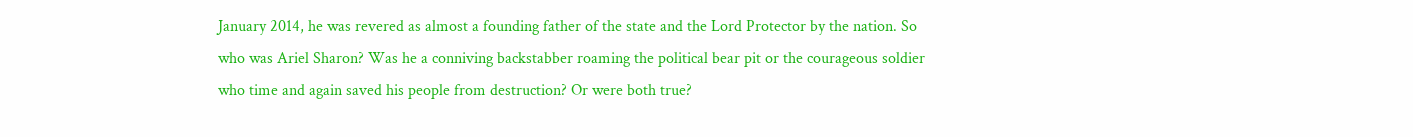January 2014, he was revered as almost a founding father of the state and the Lord Protector by the nation. So who was Ariel Sharon? Was he a conniving backstabber roaming the political bear pit or the courageous soldier who time and again saved his people from destruction? Or were both true?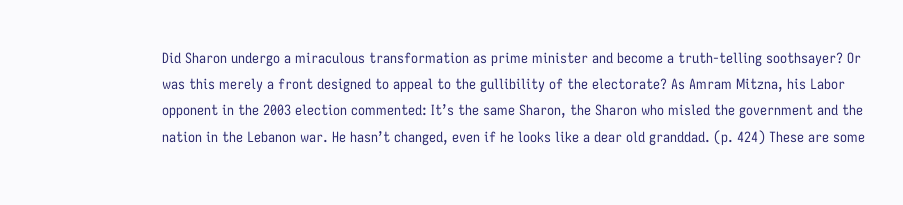Did Sharon undergo a miraculous transformation as prime minister and become a truth-telling soothsayer? Or was this merely a front designed to appeal to the gullibility of the electorate? As Amram Mitzna, his Labor opponent in the 2003 election commented: It’s the same Sharon, the Sharon who misled the government and the nation in the Lebanon war. He hasn’t changed, even if he looks like a dear old granddad. (p. 424) These are some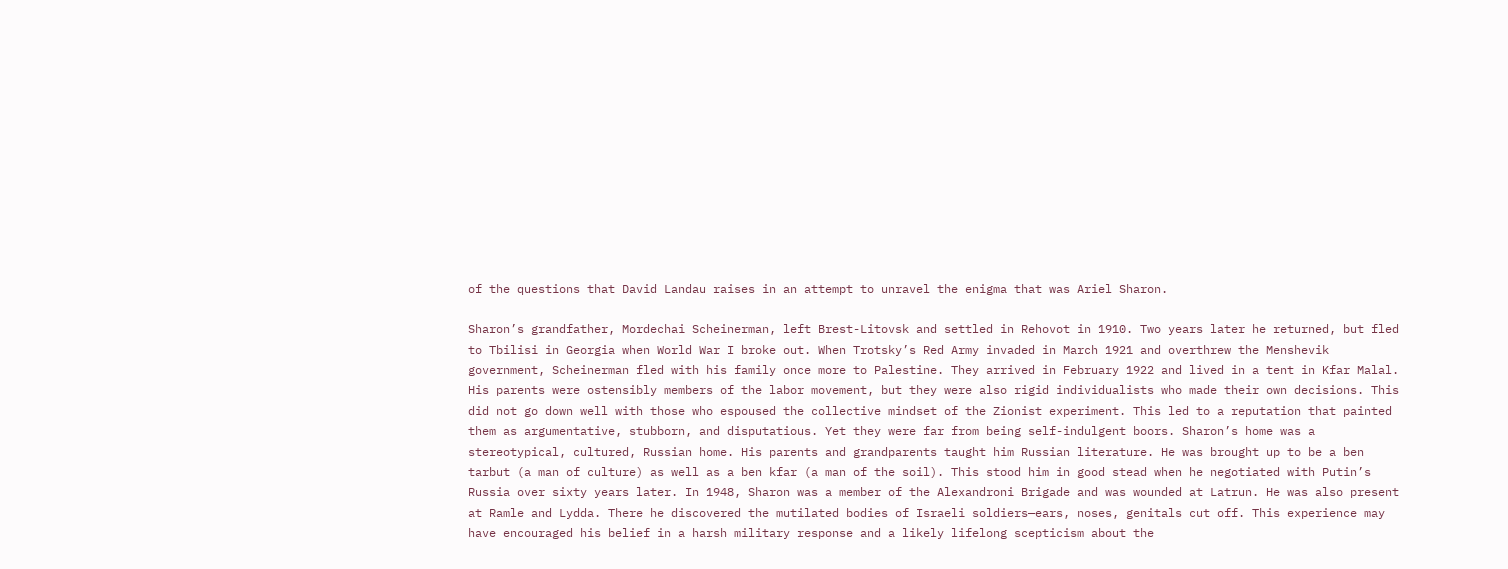of the questions that David Landau raises in an attempt to unravel the enigma that was Ariel Sharon.

Sharon’s grandfather, Mordechai Scheinerman, left Brest-Litovsk and settled in Rehovot in 1910. Two years later he returned, but fled to Tbilisi in Georgia when World War I broke out. When Trotsky’s Red Army invaded in March 1921 and overthrew the Menshevik government, Scheinerman fled with his family once more to Palestine. They arrived in February 1922 and lived in a tent in Kfar Malal. His parents were ostensibly members of the labor movement, but they were also rigid individualists who made their own decisions. This did not go down well with those who espoused the collective mindset of the Zionist experiment. This led to a reputation that painted them as argumentative, stubborn, and disputatious. Yet they were far from being self-indulgent boors. Sharon’s home was a stereotypical, cultured, Russian home. His parents and grandparents taught him Russian literature. He was brought up to be a ben tarbut (a man of culture) as well as a ben kfar (a man of the soil). This stood him in good stead when he negotiated with Putin’s Russia over sixty years later. In 1948, Sharon was a member of the Alexandroni Brigade and was wounded at Latrun. He was also present at Ramle and Lydda. There he discovered the mutilated bodies of Israeli soldiers—ears, noses, genitals cut off. This experience may have encouraged his belief in a harsh military response and a likely lifelong scepticism about the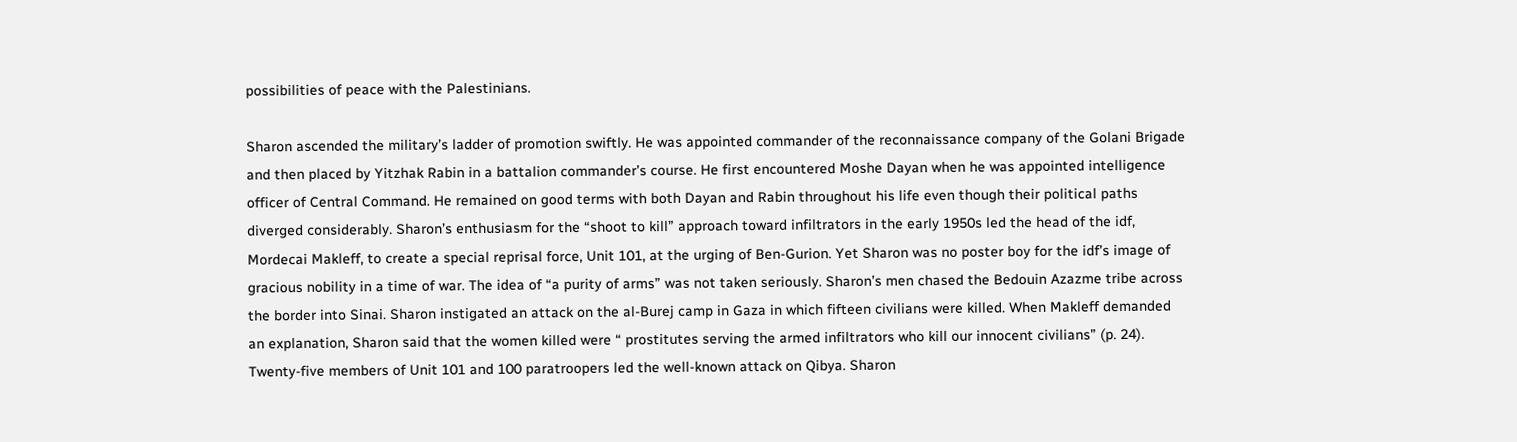possibilities of peace with the Palestinians.

Sharon ascended the military’s ladder of promotion swiftly. He was appointed commander of the reconnaissance company of the Golani Brigade and then placed by Yitzhak Rabin in a battalion commander’s course. He first encountered Moshe Dayan when he was appointed intelligence officer of Central Command. He remained on good terms with both Dayan and Rabin throughout his life even though their political paths diverged considerably. Sharon’s enthusiasm for the “shoot to kill” approach toward infiltrators in the early 1950s led the head of the idf, Mordecai Makleff, to create a special reprisal force, Unit 101, at the urging of Ben-Gurion. Yet Sharon was no poster boy for the idf’s image of gracious nobility in a time of war. The idea of “a purity of arms” was not taken seriously. Sharon’s men chased the Bedouin Azazme tribe across the border into Sinai. Sharon instigated an attack on the al-Burej camp in Gaza in which fifteen civilians were killed. When Makleff demanded an explanation, Sharon said that the women killed were “ prostitutes serving the armed infiltrators who kill our innocent civilians” (p. 24). Twenty-five members of Unit 101 and 100 paratroopers led the well-known attack on Qibya. Sharon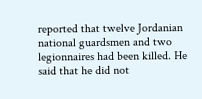reported that twelve Jordanian national guardsmen and two legionnaires had been killed. He said that he did not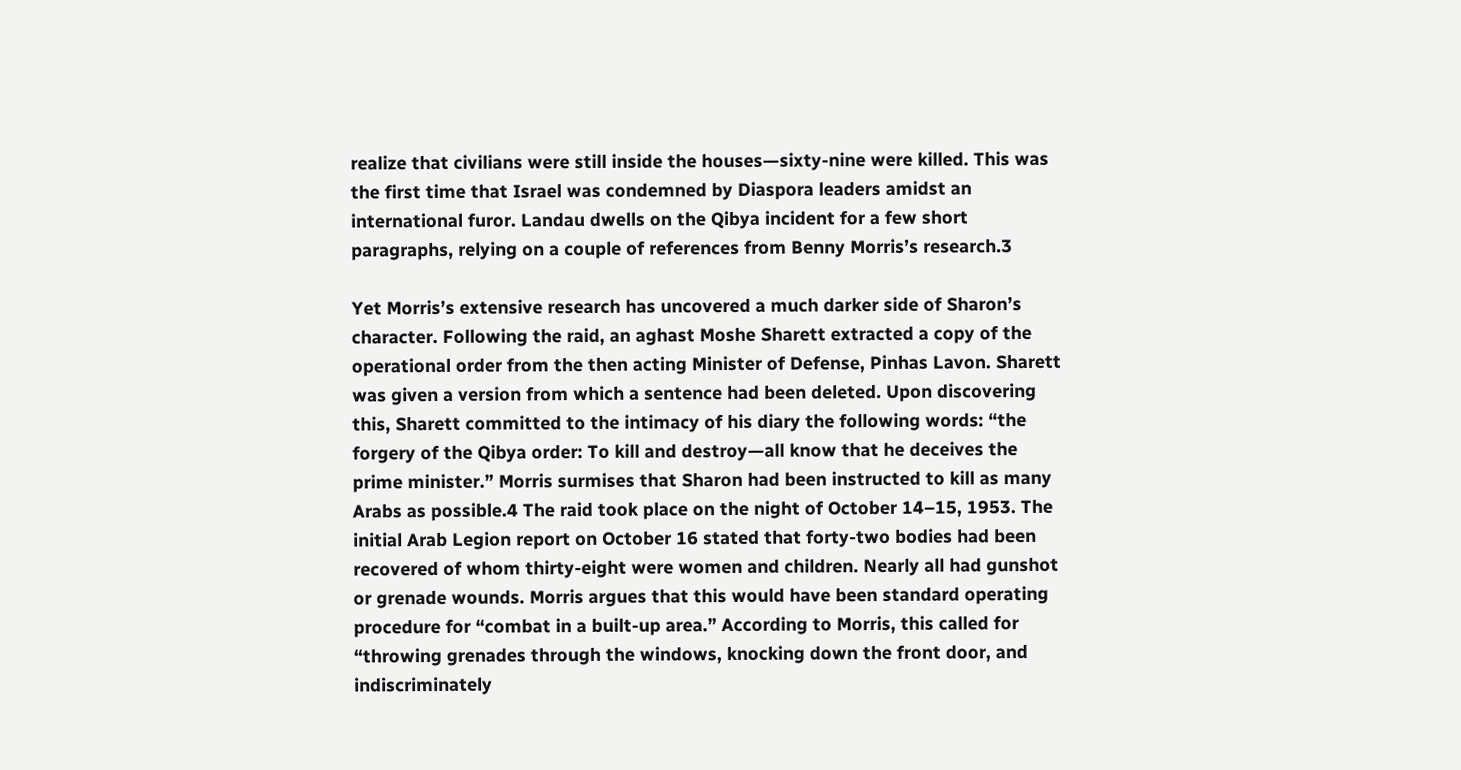realize that civilians were still inside the houses—sixty-nine were killed. This was the first time that Israel was condemned by Diaspora leaders amidst an international furor. Landau dwells on the Qibya incident for a few short paragraphs, relying on a couple of references from Benny Morris’s research.3

Yet Morris’s extensive research has uncovered a much darker side of Sharon’s character. Following the raid, an aghast Moshe Sharett extracted a copy of the operational order from the then acting Minister of Defense, Pinhas Lavon. Sharett was given a version from which a sentence had been deleted. Upon discovering this, Sharett committed to the intimacy of his diary the following words: “the forgery of the Qibya order: To kill and destroy—all know that he deceives the prime minister.” Morris surmises that Sharon had been instructed to kill as many Arabs as possible.4 The raid took place on the night of October 14–15, 1953. The initial Arab Legion report on October 16 stated that forty-two bodies had been recovered of whom thirty-eight were women and children. Nearly all had gunshot or grenade wounds. Morris argues that this would have been standard operating procedure for “combat in a built-up area.” According to Morris, this called for “throwing grenades through the windows, knocking down the front door, and indiscriminately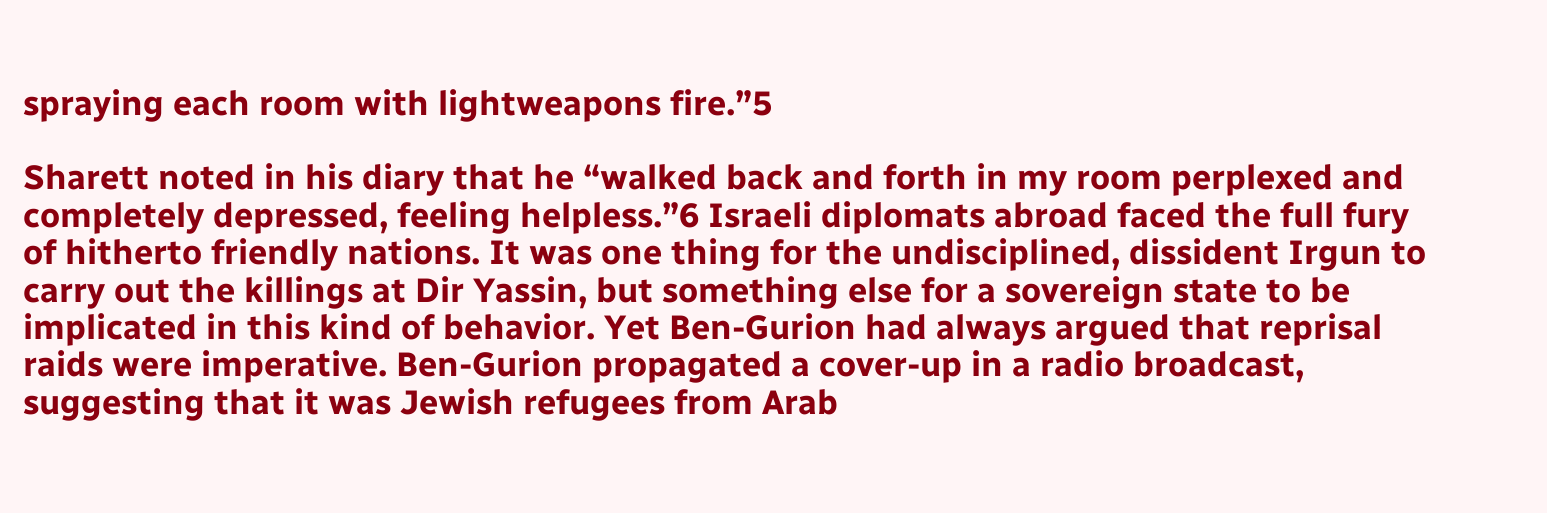spraying each room with lightweapons fire.”5

Sharett noted in his diary that he “walked back and forth in my room perplexed and completely depressed, feeling helpless.”6 Israeli diplomats abroad faced the full fury of hitherto friendly nations. It was one thing for the undisciplined, dissident Irgun to carry out the killings at Dir Yassin, but something else for a sovereign state to be implicated in this kind of behavior. Yet Ben-Gurion had always argued that reprisal raids were imperative. Ben-Gurion propagated a cover-up in a radio broadcast, suggesting that it was Jewish refugees from Arab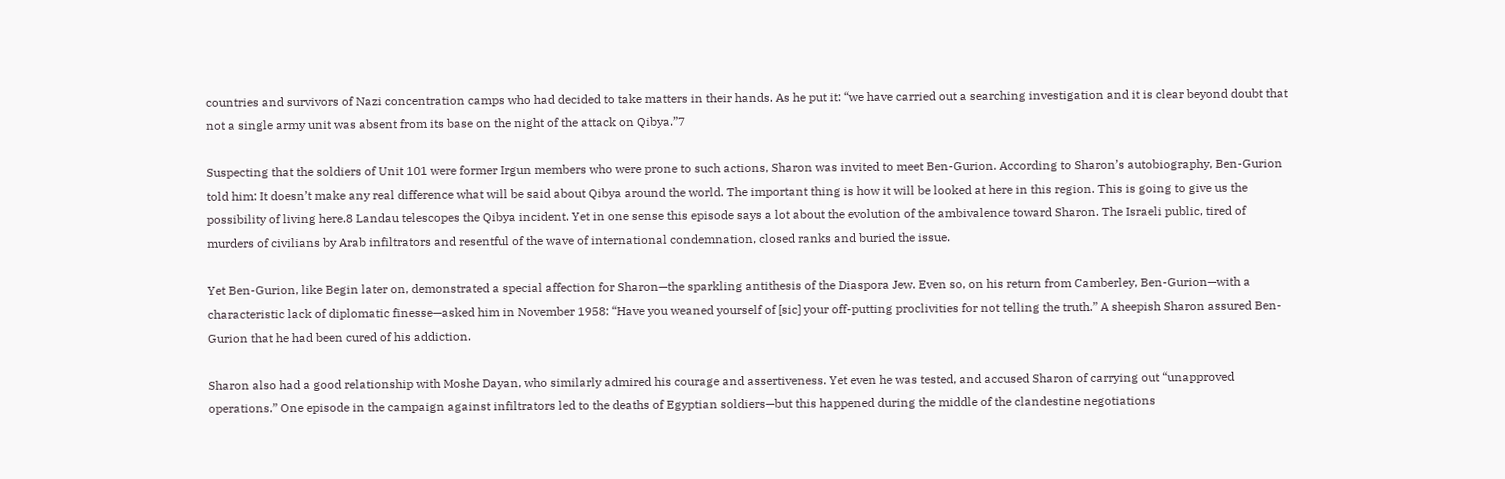countries and survivors of Nazi concentration camps who had decided to take matters in their hands. As he put it: “we have carried out a searching investigation and it is clear beyond doubt that not a single army unit was absent from its base on the night of the attack on Qibya.”7

Suspecting that the soldiers of Unit 101 were former Irgun members who were prone to such actions, Sharon was invited to meet Ben-Gurion. According to Sharon’s autobiography, Ben-Gurion told him: It doesn’t make any real difference what will be said about Qibya around the world. The important thing is how it will be looked at here in this region. This is going to give us the possibility of living here.8 Landau telescopes the Qibya incident. Yet in one sense this episode says a lot about the evolution of the ambivalence toward Sharon. The Israeli public, tired of murders of civilians by Arab infiltrators and resentful of the wave of international condemnation, closed ranks and buried the issue.

Yet Ben-Gurion, like Begin later on, demonstrated a special affection for Sharon—the sparkling antithesis of the Diaspora Jew. Even so, on his return from Camberley, Ben-Gurion—with a characteristic lack of diplomatic finesse—asked him in November 1958: “Have you weaned yourself of [sic] your off-putting proclivities for not telling the truth.” A sheepish Sharon assured Ben-Gurion that he had been cured of his addiction.

Sharon also had a good relationship with Moshe Dayan, who similarly admired his courage and assertiveness. Yet even he was tested, and accused Sharon of carrying out “unapproved operations.” One episode in the campaign against infiltrators led to the deaths of Egyptian soldiers—but this happened during the middle of the clandestine negotiations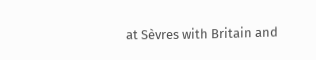at Sèvres with Britain and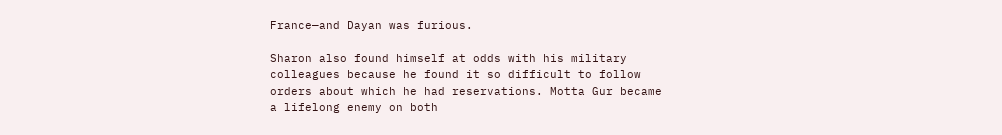France—and Dayan was furious.

Sharon also found himself at odds with his military colleagues because he found it so difficult to follow orders about which he had reservations. Motta Gur became a lifelong enemy on both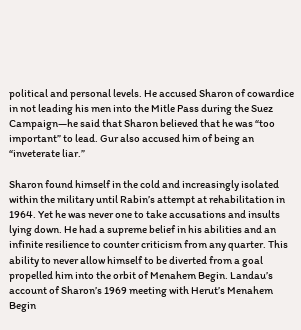political and personal levels. He accused Sharon of cowardice in not leading his men into the Mitle Pass during the Suez Campaign—he said that Sharon believed that he was “too important” to lead. Gur also accused him of being an “inveterate liar.”

Sharon found himself in the cold and increasingly isolated within the military until Rabin’s attempt at rehabilitation in 1964. Yet he was never one to take accusations and insults lying down. He had a supreme belief in his abilities and an infinite resilience to counter criticism from any quarter. This ability to never allow himself to be diverted from a goal propelled him into the orbit of Menahem Begin. Landau’s account of Sharon’s 1969 meeting with Herut’s Menahem Begin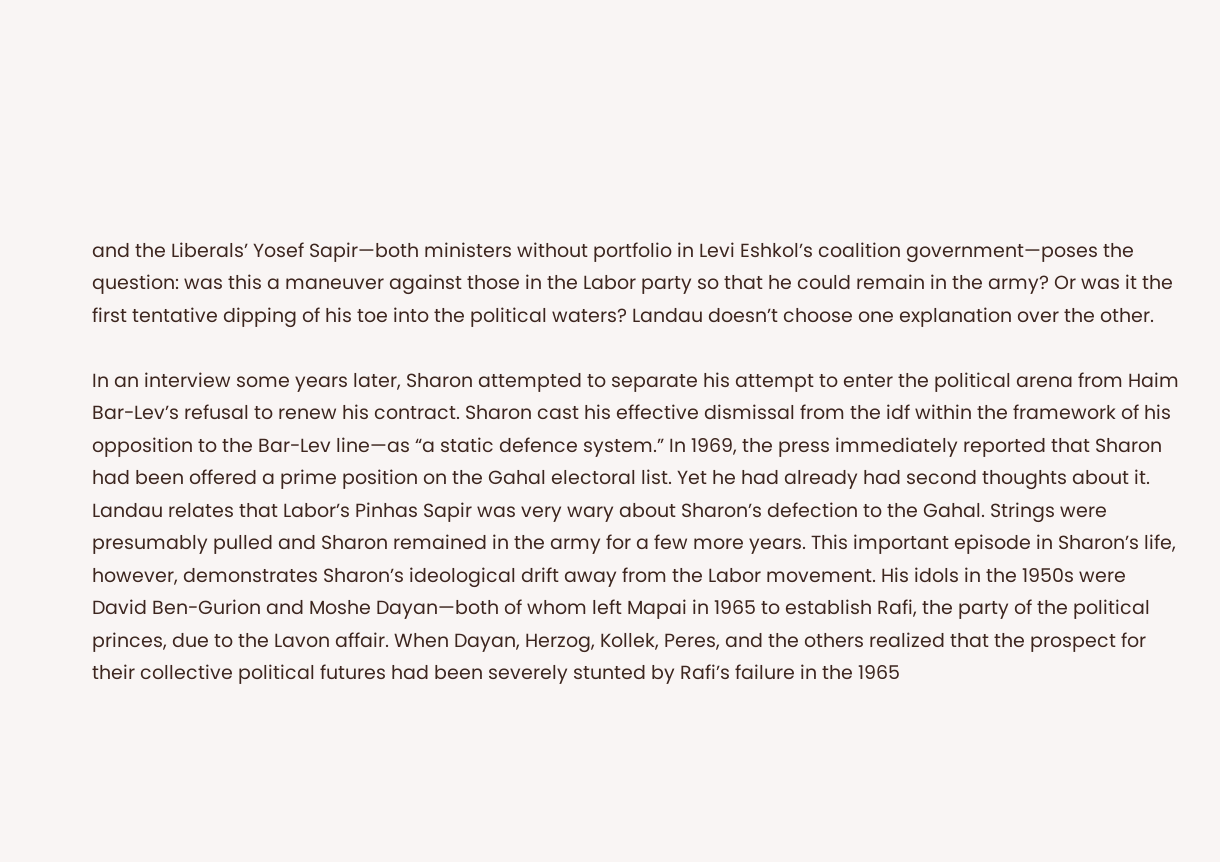and the Liberals’ Yosef Sapir—both ministers without portfolio in Levi Eshkol’s coalition government—poses the question: was this a maneuver against those in the Labor party so that he could remain in the army? Or was it the first tentative dipping of his toe into the political waters? Landau doesn’t choose one explanation over the other.

In an interview some years later, Sharon attempted to separate his attempt to enter the political arena from Haim Bar-Lev’s refusal to renew his contract. Sharon cast his effective dismissal from the idf within the framework of his opposition to the Bar-Lev line—as “a static defence system.” In 1969, the press immediately reported that Sharon had been offered a prime position on the Gahal electoral list. Yet he had already had second thoughts about it. Landau relates that Labor’s Pinhas Sapir was very wary about Sharon’s defection to the Gahal. Strings were presumably pulled and Sharon remained in the army for a few more years. This important episode in Sharon’s life, however, demonstrates Sharon’s ideological drift away from the Labor movement. His idols in the 1950s were David Ben-Gurion and Moshe Dayan—both of whom left Mapai in 1965 to establish Rafi, the party of the political princes, due to the Lavon affair. When Dayan, Herzog, Kollek, Peres, and the others realized that the prospect for their collective political futures had been severely stunted by Rafi’s failure in the 1965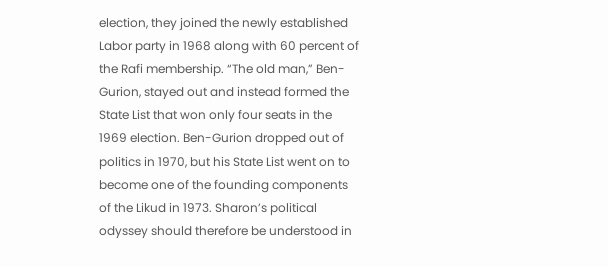election, they joined the newly established Labor party in 1968 along with 60 percent of the Rafi membership. “The old man,” Ben-Gurion, stayed out and instead formed the State List that won only four seats in the 1969 election. Ben-Gurion dropped out of politics in 1970, but his State List went on to become one of the founding components of the Likud in 1973. Sharon’s political odyssey should therefore be understood in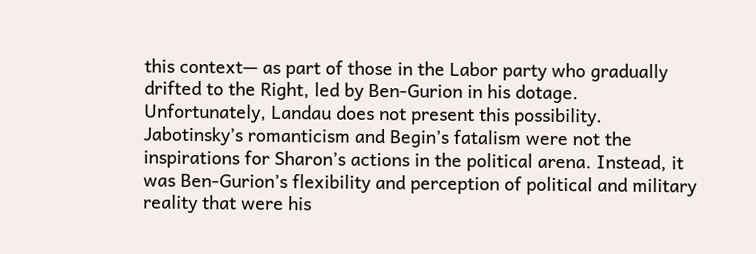this context— as part of those in the Labor party who gradually drifted to the Right, led by Ben-Gurion in his dotage. Unfortunately, Landau does not present this possibility. Jabotinsky’s romanticism and Begin’s fatalism were not the inspirations for Sharon’s actions in the political arena. Instead, it was Ben-Gurion’s flexibility and perception of political and military reality that were his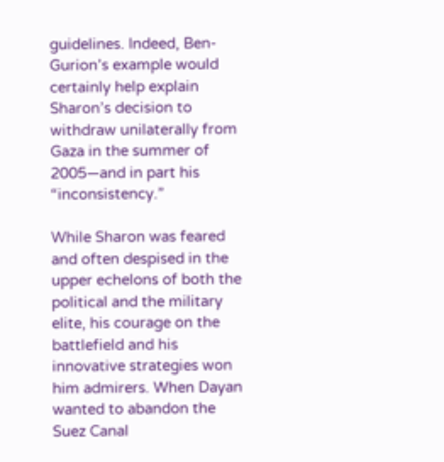guidelines. Indeed, Ben-Gurion’s example would certainly help explain Sharon’s decision to withdraw unilaterally from Gaza in the summer of 2005—and in part his “inconsistency.”

While Sharon was feared and often despised in the upper echelons of both the political and the military elite, his courage on the battlefield and his innovative strategies won him admirers. When Dayan wanted to abandon the Suez Canal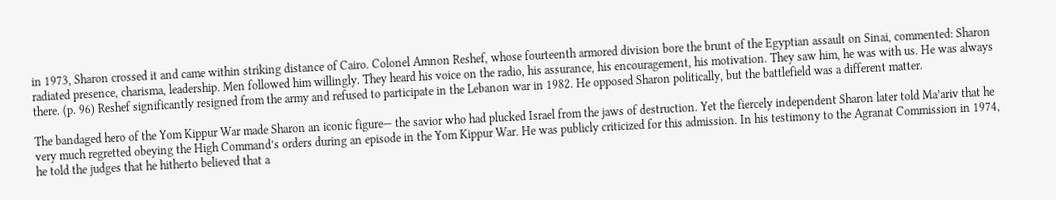in 1973, Sharon crossed it and came within striking distance of Cairo. Colonel Amnon Reshef, whose fourteenth armored division bore the brunt of the Egyptian assault on Sinai, commented: Sharon radiated presence, charisma, leadership. Men followed him willingly. They heard his voice on the radio, his assurance, his encouragement, his motivation. They saw him, he was with us. He was always there. (p. 96) Reshef significantly resigned from the army and refused to participate in the Lebanon war in 1982. He opposed Sharon politically, but the battlefield was a different matter.

The bandaged hero of the Yom Kippur War made Sharon an iconic figure— the savior who had plucked Israel from the jaws of destruction. Yet the fiercely independent Sharon later told Ma’ariv that he very much regretted obeying the High Command’s orders during an episode in the Yom Kippur War. He was publicly criticized for this admission. In his testimony to the Agranat Commission in 1974, he told the judges that he hitherto believed that a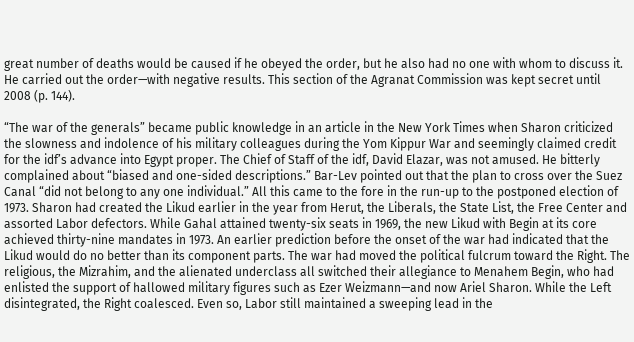great number of deaths would be caused if he obeyed the order, but he also had no one with whom to discuss it. He carried out the order—with negative results. This section of the Agranat Commission was kept secret until 2008 (p. 144).

“The war of the generals” became public knowledge in an article in the New York Times when Sharon criticized the slowness and indolence of his military colleagues during the Yom Kippur War and seemingly claimed credit for the idf’s advance into Egypt proper. The Chief of Staff of the idf, David Elazar, was not amused. He bitterly complained about “biased and one-sided descriptions.” Bar-Lev pointed out that the plan to cross over the Suez Canal “did not belong to any one individual.” All this came to the fore in the run-up to the postponed election of 1973. Sharon had created the Likud earlier in the year from Herut, the Liberals, the State List, the Free Center and assorted Labor defectors. While Gahal attained twenty-six seats in 1969, the new Likud with Begin at its core achieved thirty-nine mandates in 1973. An earlier prediction before the onset of the war had indicated that the Likud would do no better than its component parts. The war had moved the political fulcrum toward the Right. The religious, the Mizrahim, and the alienated underclass all switched their allegiance to Menahem Begin, who had enlisted the support of hallowed military figures such as Ezer Weizmann—and now Ariel Sharon. While the Left disintegrated, the Right coalesced. Even so, Labor still maintained a sweeping lead in the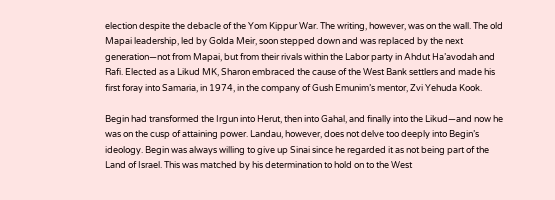election despite the debacle of the Yom Kippur War. The writing, however, was on the wall. The old Mapai leadership, led by Golda Meir, soon stepped down and was replaced by the next generation—not from Mapai, but from their rivals within the Labor party in Ahdut Ha’avodah and Rafi. Elected as a Likud MK, Sharon embraced the cause of the West Bank settlers and made his first foray into Samaria, in 1974, in the company of Gush Emunim’s mentor, Zvi Yehuda Kook.

Begin had transformed the Irgun into Herut, then into Gahal, and finally into the Likud—and now he was on the cusp of attaining power. Landau, however, does not delve too deeply into Begin’s ideology. Begin was always willing to give up Sinai since he regarded it as not being part of the Land of Israel. This was matched by his determination to hold on to the West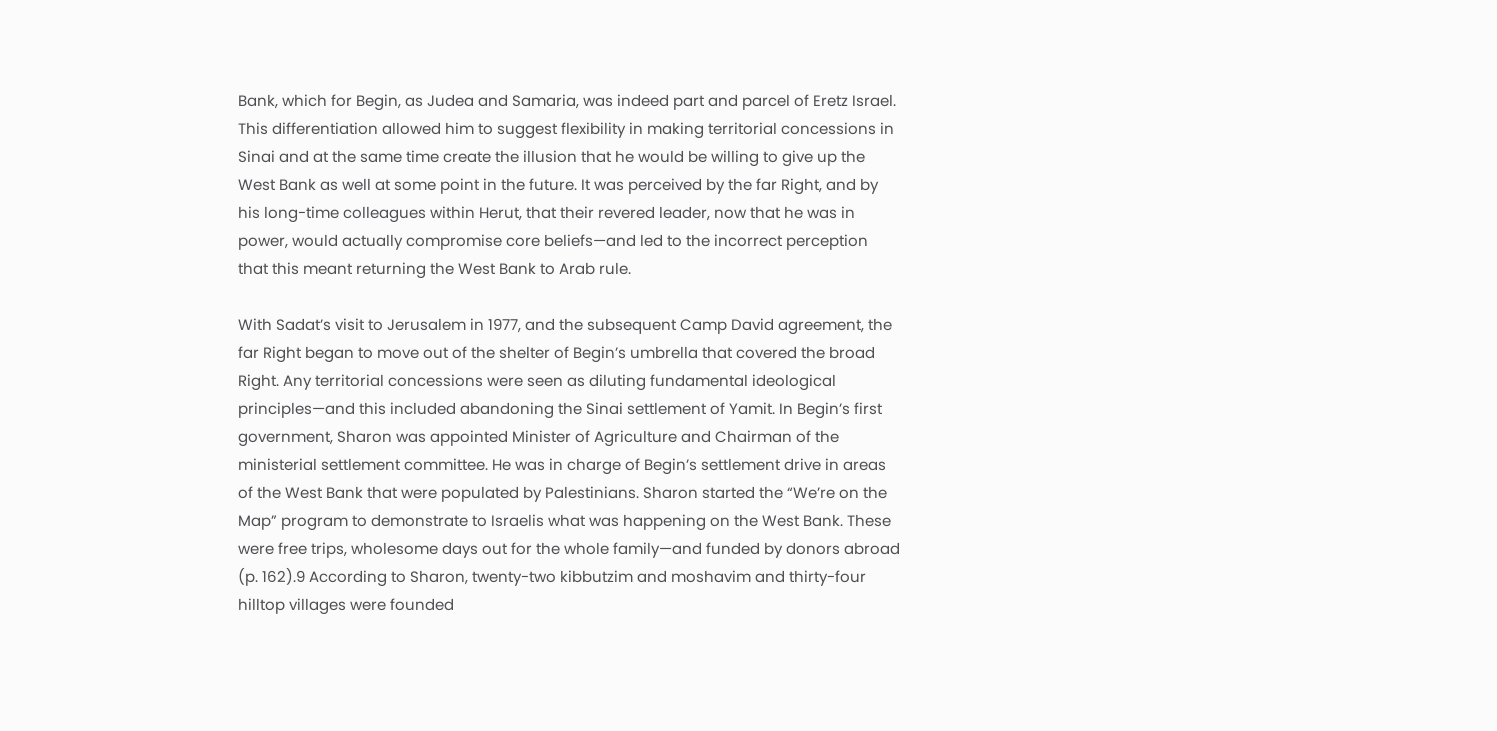Bank, which for Begin, as Judea and Samaria, was indeed part and parcel of Eretz Israel. This differentiation allowed him to suggest flexibility in making territorial concessions in Sinai and at the same time create the illusion that he would be willing to give up the West Bank as well at some point in the future. It was perceived by the far Right, and by his long-time colleagues within Herut, that their revered leader, now that he was in power, would actually compromise core beliefs—and led to the incorrect perception that this meant returning the West Bank to Arab rule.

With Sadat’s visit to Jerusalem in 1977, and the subsequent Camp David agreement, the far Right began to move out of the shelter of Begin’s umbrella that covered the broad Right. Any territorial concessions were seen as diluting fundamental ideological principles—and this included abandoning the Sinai settlement of Yamit. In Begin’s first government, Sharon was appointed Minister of Agriculture and Chairman of the ministerial settlement committee. He was in charge of Begin’s settlement drive in areas of the West Bank that were populated by Palestinians. Sharon started the “We’re on the Map” program to demonstrate to Israelis what was happening on the West Bank. These were free trips, wholesome days out for the whole family—and funded by donors abroad (p. 162).9 According to Sharon, twenty-two kibbutzim and moshavim and thirty-four hilltop villages were founded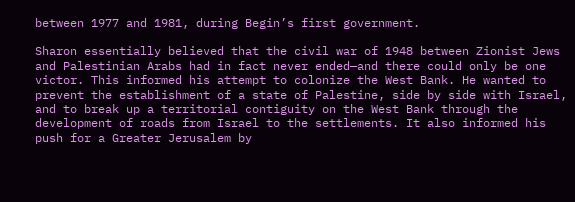between 1977 and 1981, during Begin’s first government.

Sharon essentially believed that the civil war of 1948 between Zionist Jews and Palestinian Arabs had in fact never ended—and there could only be one victor. This informed his attempt to colonize the West Bank. He wanted to prevent the establishment of a state of Palestine, side by side with Israel, and to break up a territorial contiguity on the West Bank through the development of roads from Israel to the settlements. It also informed his push for a Greater Jerusalem by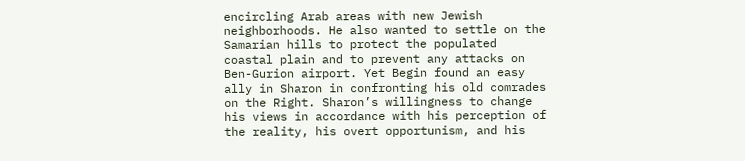encircling Arab areas with new Jewish neighborhoods. He also wanted to settle on the Samarian hills to protect the populated coastal plain and to prevent any attacks on Ben-Gurion airport. Yet Begin found an easy ally in Sharon in confronting his old comrades on the Right. Sharon’s willingness to change his views in accordance with his perception of the reality, his overt opportunism, and his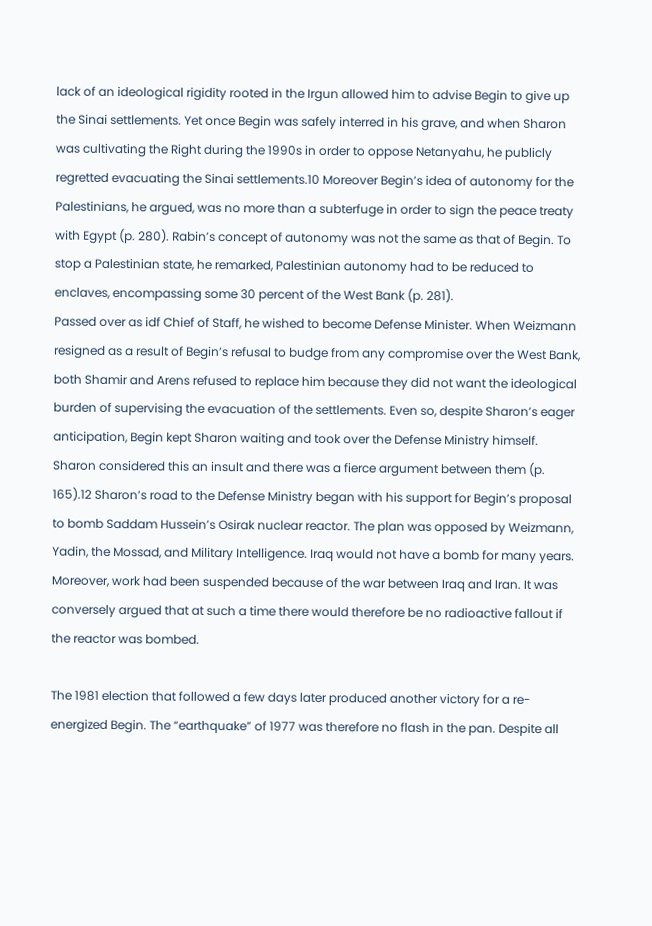lack of an ideological rigidity rooted in the Irgun allowed him to advise Begin to give up the Sinai settlements. Yet once Begin was safely interred in his grave, and when Sharon was cultivating the Right during the 1990s in order to oppose Netanyahu, he publicly regretted evacuating the Sinai settlements.10 Moreover Begin’s idea of autonomy for the Palestinians, he argued, was no more than a subterfuge in order to sign the peace treaty with Egypt (p. 280). Rabin’s concept of autonomy was not the same as that of Begin. To stop a Palestinian state, he remarked, Palestinian autonomy had to be reduced to enclaves, encompassing some 30 percent of the West Bank (p. 281).
Passed over as idf Chief of Staff, he wished to become Defense Minister. When Weizmann resigned as a result of Begin’s refusal to budge from any compromise over the West Bank, both Shamir and Arens refused to replace him because they did not want the ideological burden of supervising the evacuation of the settlements. Even so, despite Sharon’s eager anticipation, Begin kept Sharon waiting and took over the Defense Ministry himself. Sharon considered this an insult and there was a fierce argument between them (p. 165).12 Sharon’s road to the Defense Ministry began with his support for Begin’s proposal to bomb Saddam Hussein’s Osirak nuclear reactor. The plan was opposed by Weizmann, Yadin, the Mossad, and Military Intelligence. Iraq would not have a bomb for many years. Moreover, work had been suspended because of the war between Iraq and Iran. It was conversely argued that at such a time there would therefore be no radioactive fallout if the reactor was bombed.

The 1981 election that followed a few days later produced another victory for a re-energized Begin. The “earthquake” of 1977 was therefore no flash in the pan. Despite all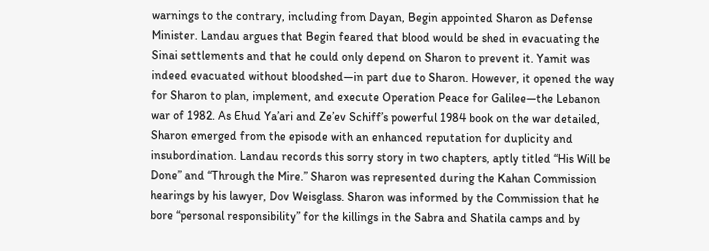warnings to the contrary, including from Dayan, Begin appointed Sharon as Defense Minister. Landau argues that Begin feared that blood would be shed in evacuating the Sinai settlements and that he could only depend on Sharon to prevent it. Yamit was indeed evacuated without bloodshed—in part due to Sharon. However, it opened the way for Sharon to plan, implement, and execute Operation Peace for Galilee—the Lebanon war of 1982. As Ehud Ya’ari and Ze’ev Schiff’s powerful 1984 book on the war detailed, Sharon emerged from the episode with an enhanced reputation for duplicity and insubordination. Landau records this sorry story in two chapters, aptly titled “His Will be Done” and “Through the Mire.” Sharon was represented during the Kahan Commission hearings by his lawyer, Dov Weisglass. Sharon was informed by the Commission that he bore “personal responsibility” for the killings in the Sabra and Shatila camps and by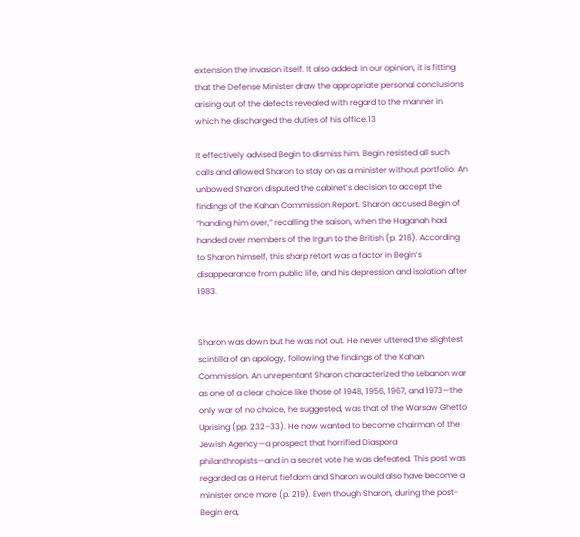extension the invasion itself. It also added: In our opinion, it is fitting that the Defense Minister draw the appropriate personal conclusions arising out of the defects revealed with regard to the manner in which he discharged the duties of his office.13

It effectively advised Begin to dismiss him. Begin resisted all such calls and allowed Sharon to stay on as a minister without portfolio. An unbowed Sharon disputed the cabinet’s decision to accept the findings of the Kahan Commission Report. Sharon accused Begin of “handing him over,” recalling the saison, when the Haganah had handed over members of the Irgun to the British (p. 218). According to Sharon himself, this sharp retort was a factor in Begin’s disappearance from public life, and his depression and isolation after 1983.


Sharon was down but he was not out. He never uttered the slightest scintilla of an apology, following the findings of the Kahan Commission. An unrepentant Sharon characterized the Lebanon war as one of a clear choice like those of 1948, 1956, 1967, and 1973—the only war of no choice, he suggested, was that of the Warsaw Ghetto Uprising (pp. 232–33). He now wanted to become chairman of the Jewish Agency—a prospect that horrified Diaspora philanthropists—and in a secret vote he was defeated. This post was regarded as a Herut fiefdom and Sharon would also have become a minister once more (p. 219). Even though Sharon, during the post-Begin era,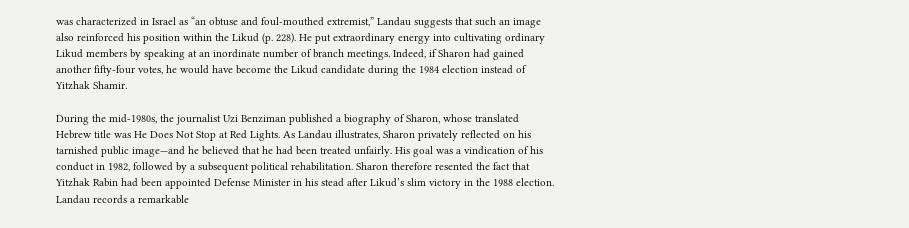was characterized in Israel as “an obtuse and foul-mouthed extremist,” Landau suggests that such an image also reinforced his position within the Likud (p. 228). He put extraordinary energy into cultivating ordinary Likud members by speaking at an inordinate number of branch meetings. Indeed, if Sharon had gained another fifty-four votes, he would have become the Likud candidate during the 1984 election instead of Yitzhak Shamir.

During the mid-1980s, the journalist Uzi Benziman published a biography of Sharon, whose translated Hebrew title was He Does Not Stop at Red Lights. As Landau illustrates, Sharon privately reflected on his tarnished public image—and he believed that he had been treated unfairly. His goal was a vindication of his conduct in 1982, followed by a subsequent political rehabilitation. Sharon therefore resented the fact that Yitzhak Rabin had been appointed Defense Minister in his stead after Likud’s slim victory in the 1988 election. Landau records a remarkable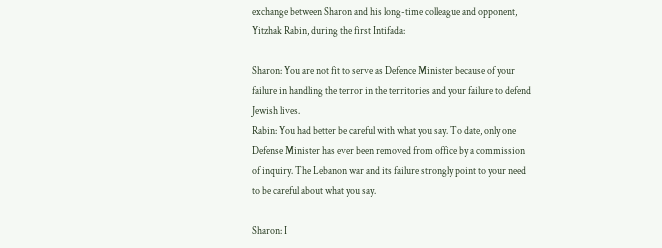exchange between Sharon and his long-time colleague and opponent, Yitzhak Rabin, during the first Intifada:

Sharon: You are not fit to serve as Defence Minister because of your failure in handling the terror in the territories and your failure to defend Jewish lives.
Rabin: You had better be careful with what you say. To date, only one Defense Minister has ever been removed from office by a commission of inquiry. The Lebanon war and its failure strongly point to your need to be careful about what you say.

Sharon: I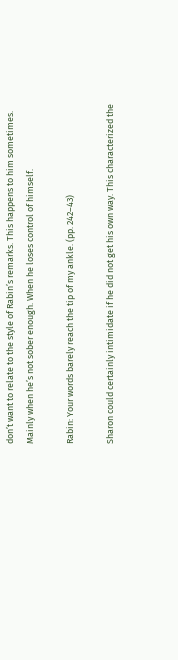don’t want to relate to the style of Rabin’s remarks. This happens to him sometimes. Mainly when he’s not sober enough. When he loses control of himself.

Rabin: Your words barely reach the tip of my ankle. (pp. 242–43)

Sharon could certainly intimidate if he did not get his own way. This characterized the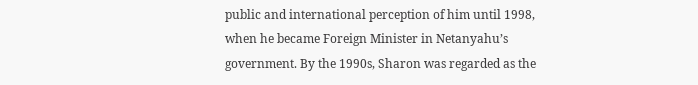public and international perception of him until 1998, when he became Foreign Minister in Netanyahu’s government. By the 1990s, Sharon was regarded as the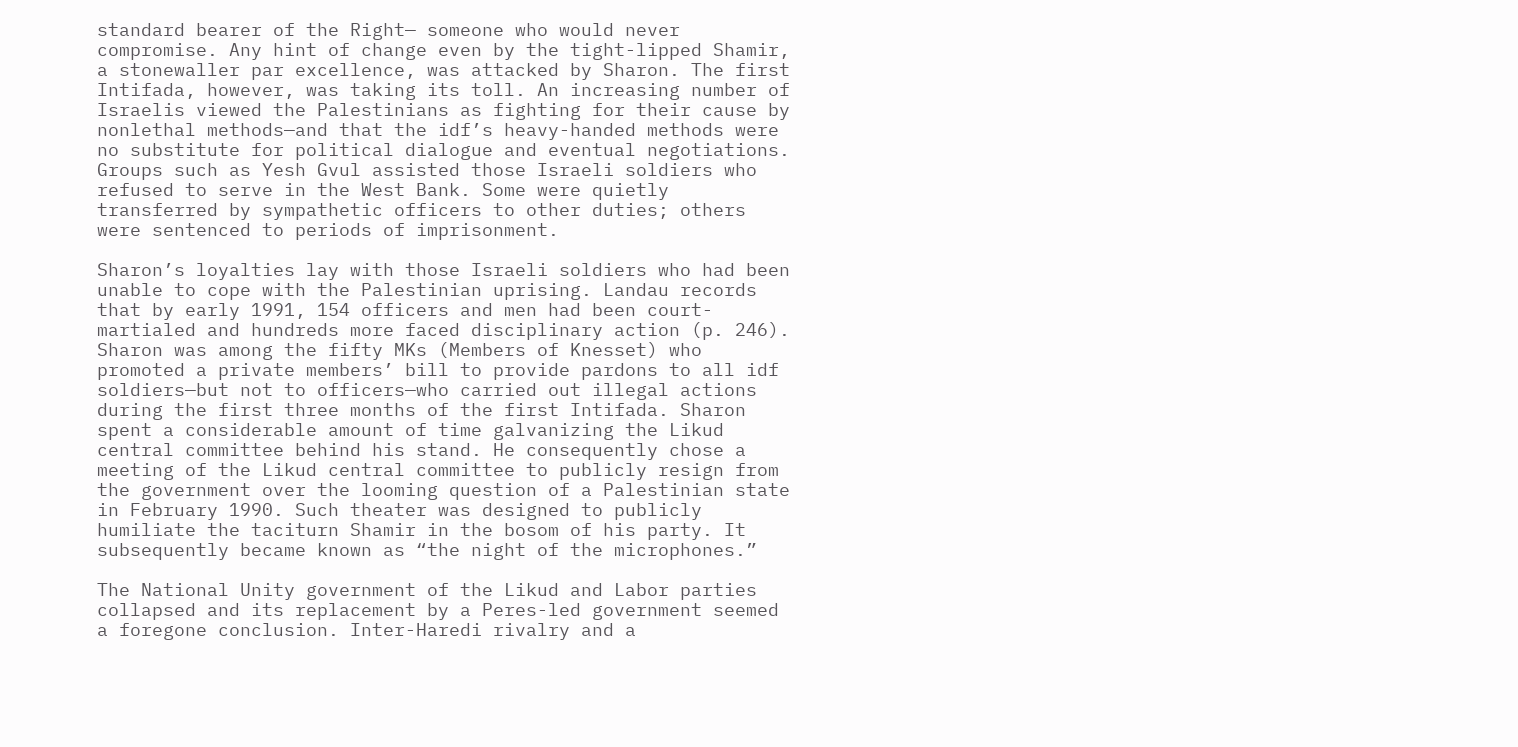standard bearer of the Right— someone who would never compromise. Any hint of change even by the tight-lipped Shamir, a stonewaller par excellence, was attacked by Sharon. The first Intifada, however, was taking its toll. An increasing number of Israelis viewed the Palestinians as fighting for their cause by nonlethal methods—and that the idf’s heavy-handed methods were no substitute for political dialogue and eventual negotiations. Groups such as Yesh Gvul assisted those Israeli soldiers who refused to serve in the West Bank. Some were quietly transferred by sympathetic officers to other duties; others were sentenced to periods of imprisonment.

Sharon’s loyalties lay with those Israeli soldiers who had been unable to cope with the Palestinian uprising. Landau records that by early 1991, 154 officers and men had been court-martialed and hundreds more faced disciplinary action (p. 246). Sharon was among the fifty MKs (Members of Knesset) who promoted a private members’ bill to provide pardons to all idf soldiers—but not to officers—who carried out illegal actions during the first three months of the first Intifada. Sharon spent a considerable amount of time galvanizing the Likud central committee behind his stand. He consequently chose a meeting of the Likud central committee to publicly resign from the government over the looming question of a Palestinian state in February 1990. Such theater was designed to publicly humiliate the taciturn Shamir in the bosom of his party. It subsequently became known as “the night of the microphones.”

The National Unity government of the Likud and Labor parties collapsed and its replacement by a Peres-led government seemed a foregone conclusion. Inter-Haredi rivalry and a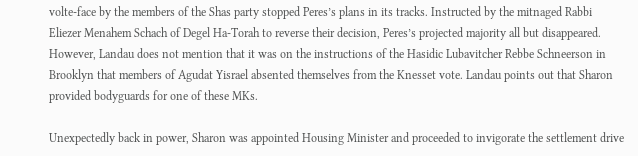volte-face by the members of the Shas party stopped Peres’s plans in its tracks. Instructed by the mitnaged Rabbi Eliezer Menahem Schach of Degel Ha-Torah to reverse their decision, Peres’s projected majority all but disappeared. However, Landau does not mention that it was on the instructions of the Hasidic Lubavitcher Rebbe Schneerson in Brooklyn that members of Agudat Yisrael absented themselves from the Knesset vote. Landau points out that Sharon provided bodyguards for one of these MKs.

Unexpectedly back in power, Sharon was appointed Housing Minister and proceeded to invigorate the settlement drive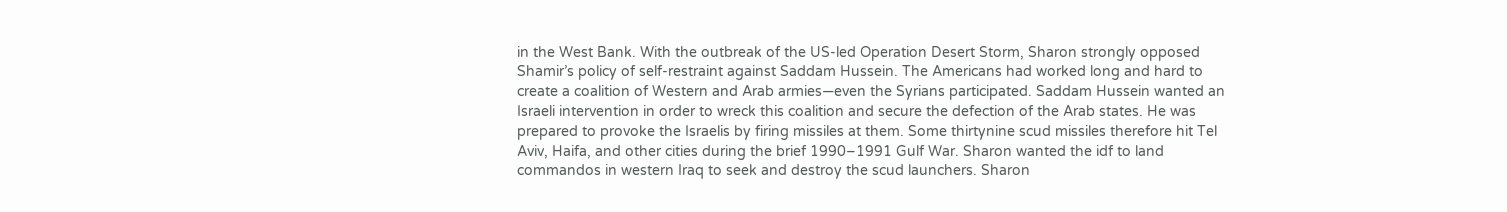in the West Bank. With the outbreak of the US-led Operation Desert Storm, Sharon strongly opposed Shamir’s policy of self-restraint against Saddam Hussein. The Americans had worked long and hard to create a coalition of Western and Arab armies—even the Syrians participated. Saddam Hussein wanted an Israeli intervention in order to wreck this coalition and secure the defection of the Arab states. He was prepared to provoke the Israelis by firing missiles at them. Some thirtynine scud missiles therefore hit Tel Aviv, Haifa, and other cities during the brief 1990–1991 Gulf War. Sharon wanted the idf to land commandos in western Iraq to seek and destroy the scud launchers. Sharon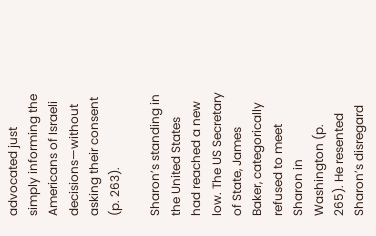advocated just simply informing the Americans of Israeli decisions—without asking their consent (p. 263).

Sharon’s standing in the United States had reached a new low. The US Secretary of State, James Baker, categorically refused to meet Sharon in Washington (p. 265). He resented Sharon’s disregard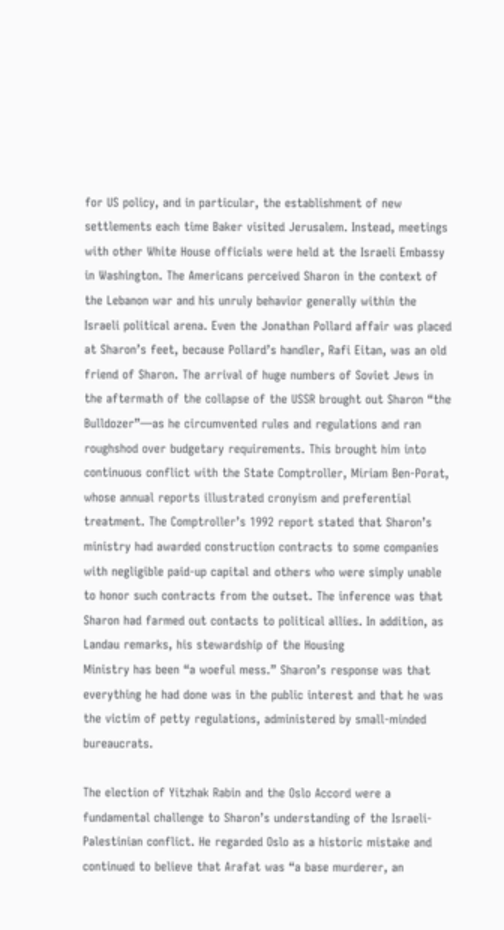for US policy, and in particular, the establishment of new settlements each time Baker visited Jerusalem. Instead, meetings with other White House officials were held at the Israeli Embassy in Washington. The Americans perceived Sharon in the context of the Lebanon war and his unruly behavior generally within the Israeli political arena. Even the Jonathan Pollard affair was placed at Sharon’s feet, because Pollard’s handler, Rafi Eitan, was an old friend of Sharon. The arrival of huge numbers of Soviet Jews in the aftermath of the collapse of the USSR brought out Sharon “the Bulldozer”—as he circumvented rules and regulations and ran roughshod over budgetary requirements. This brought him into continuous conflict with the State Comptroller, Miriam Ben-Porat, whose annual reports illustrated cronyism and preferential treatment. The Comptroller’s 1992 report stated that Sharon’s ministry had awarded construction contracts to some companies with negligible paid-up capital and others who were simply unable to honor such contracts from the outset. The inference was that Sharon had farmed out contacts to political allies. In addition, as Landau remarks, his stewardship of the Housing
Ministry has been “a woeful mess.” Sharon’s response was that everything he had done was in the public interest and that he was the victim of petty regulations, administered by small-minded bureaucrats.

The election of Yitzhak Rabin and the Oslo Accord were a fundamental challenge to Sharon’s understanding of the Israeli-Palestinian conflict. He regarded Oslo as a historic mistake and continued to believe that Arafat was “a base murderer, an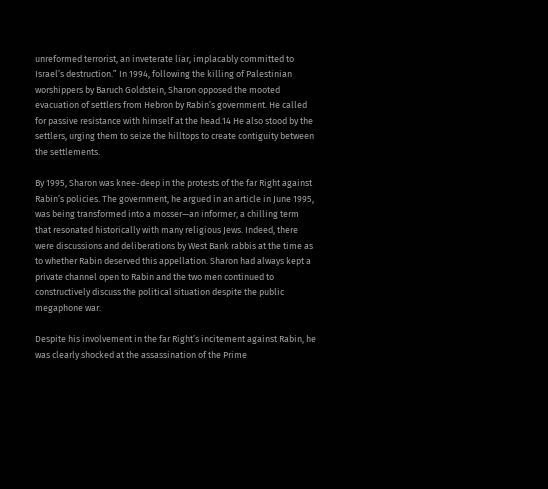unreformed terrorist, an inveterate liar, implacably committed to Israel’s destruction.” In 1994, following the killing of Palestinian worshippers by Baruch Goldstein, Sharon opposed the mooted evacuation of settlers from Hebron by Rabin’s government. He called for passive resistance with himself at the head.14 He also stood by the settlers, urging them to seize the hilltops to create contiguity between the settlements.

By 1995, Sharon was knee-deep in the protests of the far Right against Rabin’s policies. The government, he argued in an article in June 1995, was being transformed into a mosser—an informer, a chilling term that resonated historically with many religious Jews. Indeed, there were discussions and deliberations by West Bank rabbis at the time as to whether Rabin deserved this appellation. Sharon had always kept a private channel open to Rabin and the two men continued to constructively discuss the political situation despite the public megaphone war.

Despite his involvement in the far Right’s incitement against Rabin, he was clearly shocked at the assassination of the Prime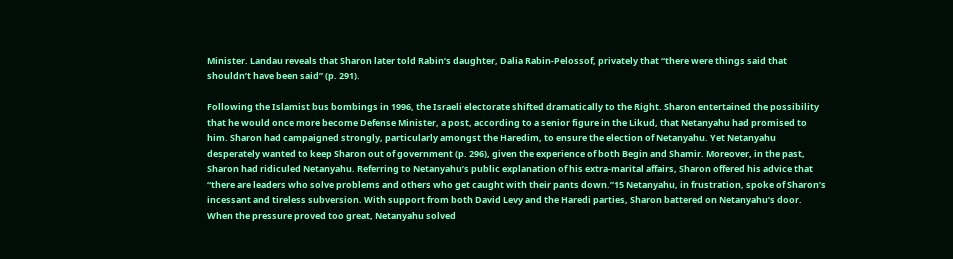Minister. Landau reveals that Sharon later told Rabin’s daughter, Dalia Rabin-Pelossof, privately that “there were things said that shouldn’t have been said” (p. 291).

Following the Islamist bus bombings in 1996, the Israeli electorate shifted dramatically to the Right. Sharon entertained the possibility that he would once more become Defense Minister, a post, according to a senior figure in the Likud, that Netanyahu had promised to him. Sharon had campaigned strongly, particularly amongst the Haredim, to ensure the election of Netanyahu. Yet Netanyahu desperately wanted to keep Sharon out of government (p. 296), given the experience of both Begin and Shamir. Moreover, in the past, Sharon had ridiculed Netanyahu. Referring to Netanyahu’s public explanation of his extra-marital affairs, Sharon offered his advice that “there are leaders who solve problems and others who get caught with their pants down.”15 Netanyahu, in frustration, spoke of Sharon’s incessant and tireless subversion. With support from both David Levy and the Haredi parties, Sharon battered on Netanyahu’s door. When the pressure proved too great, Netanyahu solved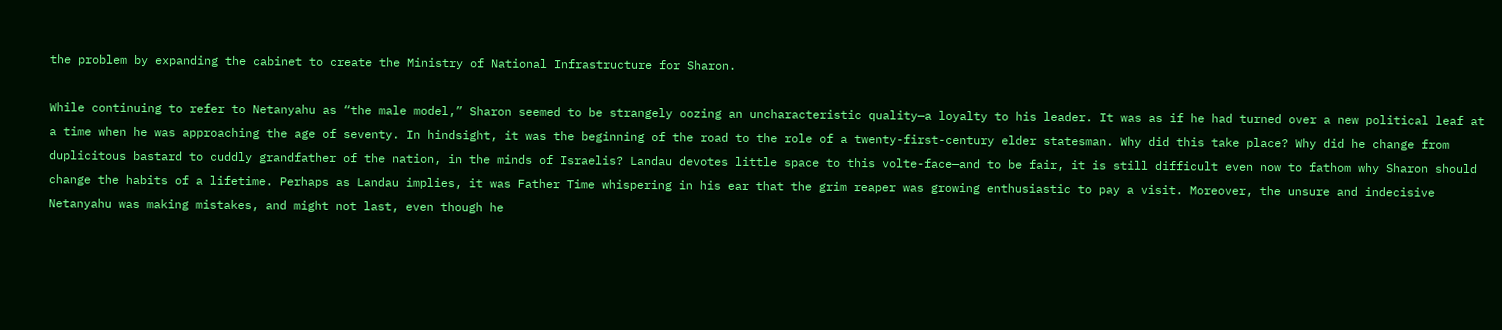the problem by expanding the cabinet to create the Ministry of National Infrastructure for Sharon.

While continuing to refer to Netanyahu as “the male model,” Sharon seemed to be strangely oozing an uncharacteristic quality—a loyalty to his leader. It was as if he had turned over a new political leaf at a time when he was approaching the age of seventy. In hindsight, it was the beginning of the road to the role of a twenty-first-century elder statesman. Why did this take place? Why did he change from duplicitous bastard to cuddly grandfather of the nation, in the minds of Israelis? Landau devotes little space to this volte-face—and to be fair, it is still difficult even now to fathom why Sharon should change the habits of a lifetime. Perhaps as Landau implies, it was Father Time whispering in his ear that the grim reaper was growing enthusiastic to pay a visit. Moreover, the unsure and indecisive Netanyahu was making mistakes, and might not last, even though he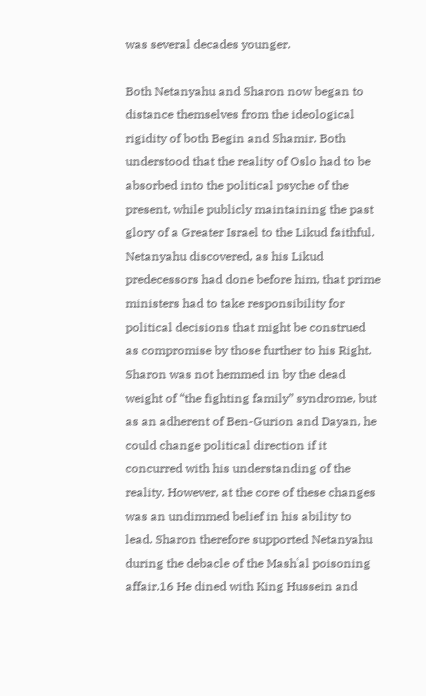was several decades younger.

Both Netanyahu and Sharon now began to distance themselves from the ideological rigidity of both Begin and Shamir. Both understood that the reality of Oslo had to be absorbed into the political psyche of the present, while publicly maintaining the past glory of a Greater Israel to the Likud faithful. Netanyahu discovered, as his Likud predecessors had done before him, that prime ministers had to take responsibility for political decisions that might be construed as compromise by those further to his Right. Sharon was not hemmed in by the dead weight of “the fighting family” syndrome, but as an adherent of Ben-Gurion and Dayan, he could change political direction if it concurred with his understanding of the reality. However, at the core of these changes was an undimmed belief in his ability to lead. Sharon therefore supported Netanyahu during the debacle of the Mashʿal poisoning affair.16 He dined with King Hussein and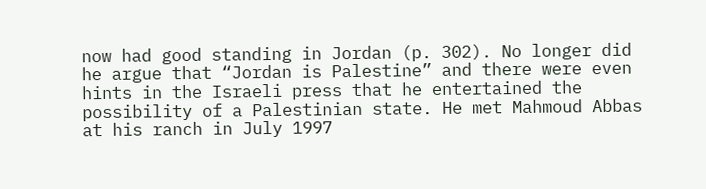now had good standing in Jordan (p. 302). No longer did he argue that “Jordan is Palestine” and there were even hints in the Israeli press that he entertained the possibility of a Palestinian state. He met Mahmoud Abbas at his ranch in July 1997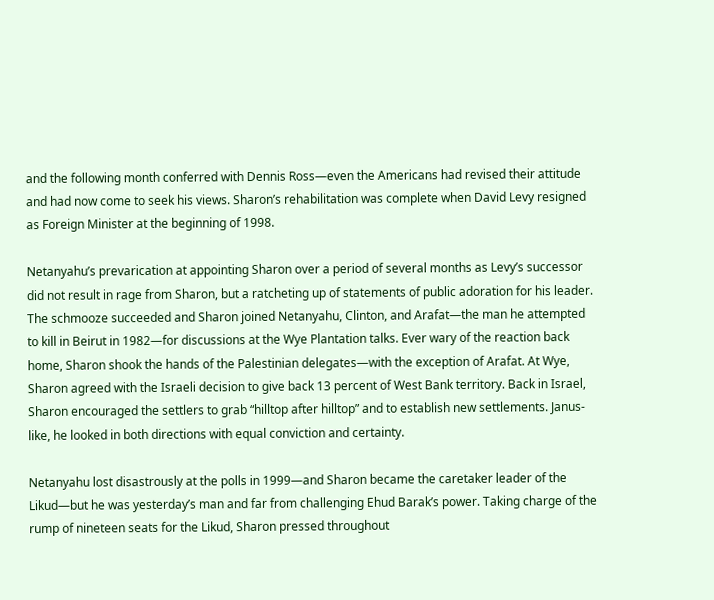and the following month conferred with Dennis Ross—even the Americans had revised their attitude and had now come to seek his views. Sharon’s rehabilitation was complete when David Levy resigned as Foreign Minister at the beginning of 1998.

Netanyahu’s prevarication at appointing Sharon over a period of several months as Levy’s successor did not result in rage from Sharon, but a ratcheting up of statements of public adoration for his leader. The schmooze succeeded and Sharon joined Netanyahu, Clinton, and Arafat—the man he attempted to kill in Beirut in 1982—for discussions at the Wye Plantation talks. Ever wary of the reaction back home, Sharon shook the hands of the Palestinian delegates—with the exception of Arafat. At Wye, Sharon agreed with the Israeli decision to give back 13 percent of West Bank territory. Back in Israel, Sharon encouraged the settlers to grab “hilltop after hilltop” and to establish new settlements. Janus-like, he looked in both directions with equal conviction and certainty.

Netanyahu lost disastrously at the polls in 1999—and Sharon became the caretaker leader of the Likud—but he was yesterday’s man and far from challenging Ehud Barak’s power. Taking charge of the rump of nineteen seats for the Likud, Sharon pressed throughout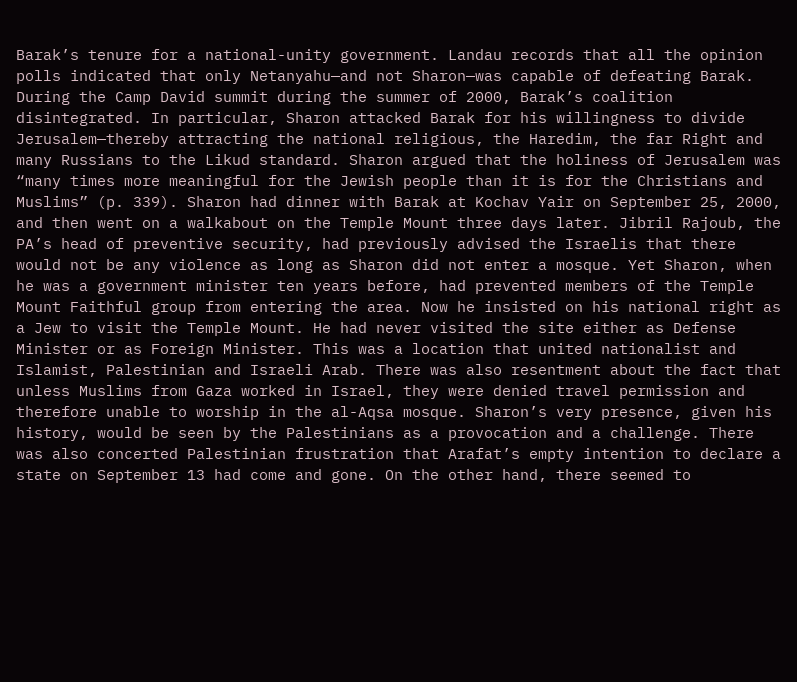Barak’s tenure for a national-unity government. Landau records that all the opinion polls indicated that only Netanyahu—and not Sharon—was capable of defeating Barak. During the Camp David summit during the summer of 2000, Barak’s coalition disintegrated. In particular, Sharon attacked Barak for his willingness to divide Jerusalem—thereby attracting the national religious, the Haredim, the far Right and many Russians to the Likud standard. Sharon argued that the holiness of Jerusalem was “many times more meaningful for the Jewish people than it is for the Christians and Muslims” (p. 339). Sharon had dinner with Barak at Kochav Yair on September 25, 2000, and then went on a walkabout on the Temple Mount three days later. Jibril Rajoub, the PA’s head of preventive security, had previously advised the Israelis that there would not be any violence as long as Sharon did not enter a mosque. Yet Sharon, when he was a government minister ten years before, had prevented members of the Temple Mount Faithful group from entering the area. Now he insisted on his national right as a Jew to visit the Temple Mount. He had never visited the site either as Defense Minister or as Foreign Minister. This was a location that united nationalist and Islamist, Palestinian and Israeli Arab. There was also resentment about the fact that unless Muslims from Gaza worked in Israel, they were denied travel permission and therefore unable to worship in the al-Aqsa mosque. Sharon’s very presence, given his history, would be seen by the Palestinians as a provocation and a challenge. There was also concerted Palestinian frustration that Arafat’s empty intention to declare a state on September 13 had come and gone. On the other hand, there seemed to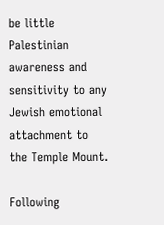be little Palestinian awareness and sensitivity to any Jewish emotional attachment to the Temple Mount.

Following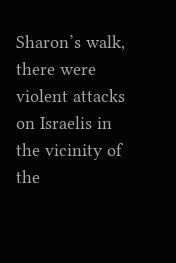Sharon’s walk, there were violent attacks on Israelis in the vicinity of the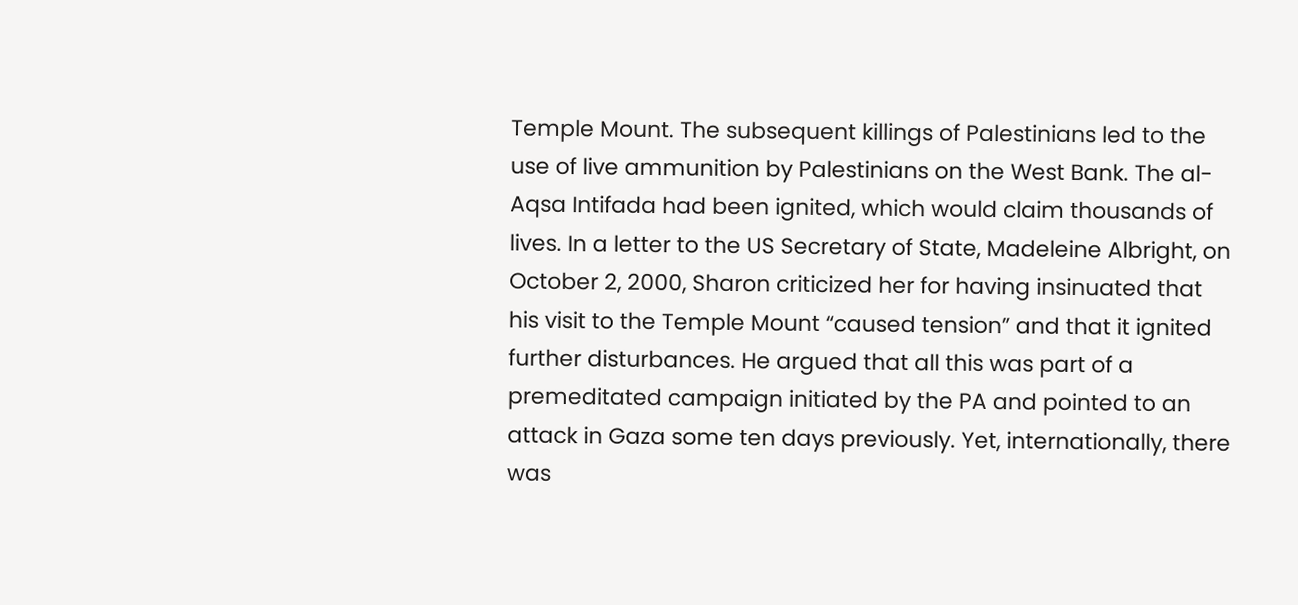Temple Mount. The subsequent killings of Palestinians led to the use of live ammunition by Palestinians on the West Bank. The al-Aqsa Intifada had been ignited, which would claim thousands of lives. In a letter to the US Secretary of State, Madeleine Albright, on October 2, 2000, Sharon criticized her for having insinuated that his visit to the Temple Mount “caused tension” and that it ignited further disturbances. He argued that all this was part of a premeditated campaign initiated by the PA and pointed to an attack in Gaza some ten days previously. Yet, internationally, there was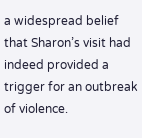a widespread belief that Sharon’s visit had indeed provided a trigger for an outbreak of violence.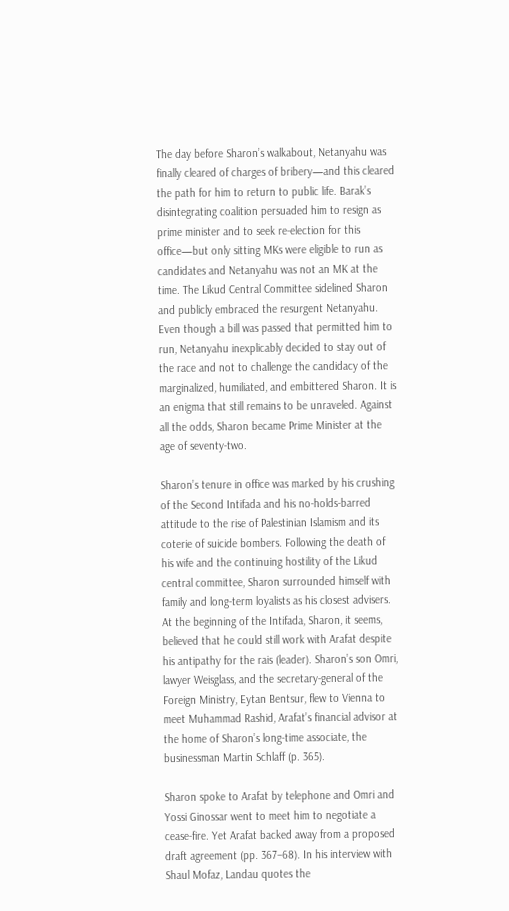The day before Sharon’s walkabout, Netanyahu was finally cleared of charges of bribery—and this cleared the path for him to return to public life. Barak’s disintegrating coalition persuaded him to resign as prime minister and to seek re-election for this office—but only sitting MKs were eligible to run as candidates and Netanyahu was not an MK at the time. The Likud Central Committee sidelined Sharon and publicly embraced the resurgent Netanyahu. Even though a bill was passed that permitted him to run, Netanyahu inexplicably decided to stay out of the race and not to challenge the candidacy of the marginalized, humiliated, and embittered Sharon. It is an enigma that still remains to be unraveled. Against all the odds, Sharon became Prime Minister at the age of seventy-two.

Sharon’s tenure in office was marked by his crushing of the Second Intifada and his no-holds-barred attitude to the rise of Palestinian Islamism and its coterie of suicide bombers. Following the death of his wife and the continuing hostility of the Likud central committee, Sharon surrounded himself with family and long-term loyalists as his closest advisers. At the beginning of the Intifada, Sharon, it seems, believed that he could still work with Arafat despite his antipathy for the rais (leader). Sharon’s son Omri, lawyer Weisglass, and the secretary-general of the Foreign Ministry, Eytan Bentsur, flew to Vienna to meet Muhammad Rashid, Arafat’s financial advisor at the home of Sharon’s long-time associate, the businessman Martin Schlaff (p. 365).

Sharon spoke to Arafat by telephone and Omri and Yossi Ginossar went to meet him to negotiate a cease-fire. Yet Arafat backed away from a proposed draft agreement (pp. 367–68). In his interview with Shaul Mofaz, Landau quotes the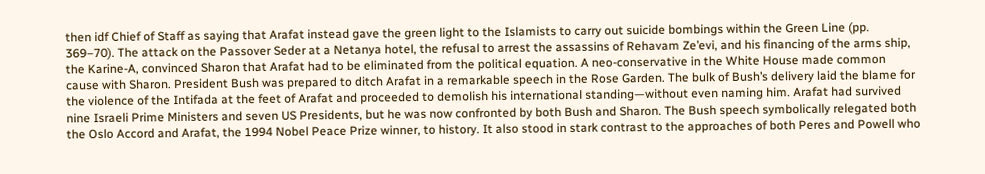then idf Chief of Staff as saying that Arafat instead gave the green light to the Islamists to carry out suicide bombings within the Green Line (pp. 369–70). The attack on the Passover Seder at a Netanya hotel, the refusal to arrest the assassins of Rehavam Ze’evi, and his financing of the arms ship, the Karine-A, convinced Sharon that Arafat had to be eliminated from the political equation. A neo-conservative in the White House made common cause with Sharon. President Bush was prepared to ditch Arafat in a remarkable speech in the Rose Garden. The bulk of Bush’s delivery laid the blame for the violence of the Intifada at the feet of Arafat and proceeded to demolish his international standing—without even naming him. Arafat had survived nine Israeli Prime Ministers and seven US Presidents, but he was now confronted by both Bush and Sharon. The Bush speech symbolically relegated both the Oslo Accord and Arafat, the 1994 Nobel Peace Prize winner, to history. It also stood in stark contrast to the approaches of both Peres and Powell who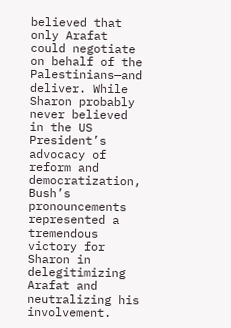believed that only Arafat could negotiate on behalf of the Palestinians—and deliver. While Sharon probably never believed in the US President’s advocacy of reform and democratization, Bush’s pronouncements represented a tremendous victory for Sharon in delegitimizing Arafat and neutralizing his involvement.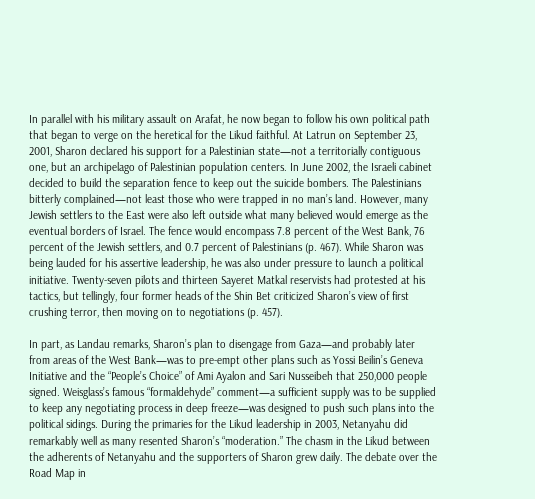In parallel with his military assault on Arafat, he now began to follow his own political path that began to verge on the heretical for the Likud faithful. At Latrun on September 23, 2001, Sharon declared his support for a Palestinian state—not a territorially contiguous one, but an archipelago of Palestinian population centers. In June 2002, the Israeli cabinet decided to build the separation fence to keep out the suicide bombers. The Palestinians bitterly complained—not least those who were trapped in no man’s land. However, many Jewish settlers to the East were also left outside what many believed would emerge as the eventual borders of Israel. The fence would encompass 7.8 percent of the West Bank, 76 percent of the Jewish settlers, and 0.7 percent of Palestinians (p. 467). While Sharon was being lauded for his assertive leadership, he was also under pressure to launch a political initiative. Twenty-seven pilots and thirteen Sayeret Matkal reservists had protested at his tactics, but tellingly, four former heads of the Shin Bet criticized Sharon’s view of first crushing terror, then moving on to negotiations (p. 457).

In part, as Landau remarks, Sharon’s plan to disengage from Gaza—and probably later from areas of the West Bank—was to pre-empt other plans such as Yossi Beilin’s Geneva Initiative and the “People’s Choice” of Ami Ayalon and Sari Nusseibeh that 250,000 people signed. Weisglass’s famous “formaldehyde” comment—a sufficient supply was to be supplied to keep any negotiating process in deep freeze—was designed to push such plans into the political sidings. During the primaries for the Likud leadership in 2003, Netanyahu did remarkably well as many resented Sharon’s “moderation.” The chasm in the Likud between the adherents of Netanyahu and the supporters of Sharon grew daily. The debate over the Road Map in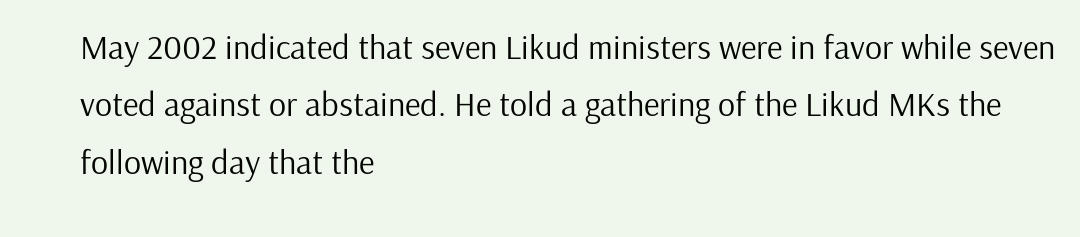May 2002 indicated that seven Likud ministers were in favor while seven voted against or abstained. He told a gathering of the Likud MKs the following day that the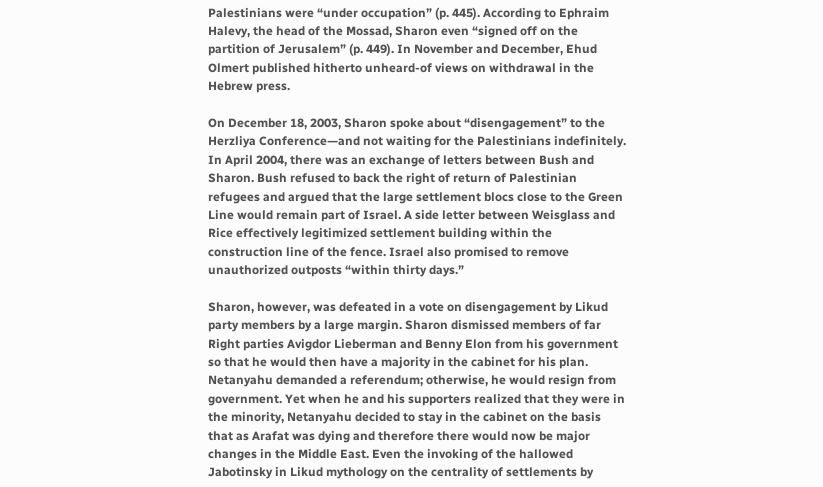Palestinians were “under occupation” (p. 445). According to Ephraim Halevy, the head of the Mossad, Sharon even “signed off on the partition of Jerusalem” (p. 449). In November and December, Ehud Olmert published hitherto unheard-of views on withdrawal in the Hebrew press.

On December 18, 2003, Sharon spoke about “disengagement” to the Herzliya Conference—and not waiting for the Palestinians indefinitely. In April 2004, there was an exchange of letters between Bush and Sharon. Bush refused to back the right of return of Palestinian refugees and argued that the large settlement blocs close to the Green Line would remain part of Israel. A side letter between Weisglass and Rice effectively legitimized settlement building within the construction line of the fence. Israel also promised to remove unauthorized outposts “within thirty days.”

Sharon, however, was defeated in a vote on disengagement by Likud party members by a large margin. Sharon dismissed members of far Right parties Avigdor Lieberman and Benny Elon from his government so that he would then have a majority in the cabinet for his plan. Netanyahu demanded a referendum; otherwise, he would resign from government. Yet when he and his supporters realized that they were in the minority, Netanyahu decided to stay in the cabinet on the basis that as Arafat was dying and therefore there would now be major changes in the Middle East. Even the invoking of the hallowed Jabotinsky in Likud mythology on the centrality of settlements by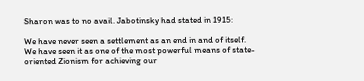Sharon was to no avail. Jabotinsky had stated in 1915:

We have never seen a settlement as an end in and of itself. We have seen it as one of the most powerful means of state-oriented Zionism for achieving our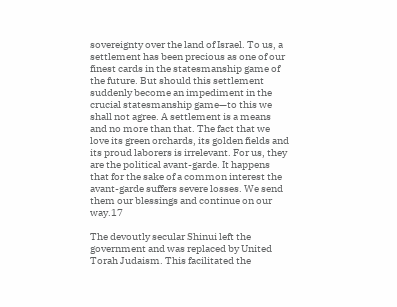sovereignty over the land of Israel. To us, a settlement has been precious as one of our finest cards in the statesmanship game of the future. But should this settlement suddenly become an impediment in the crucial statesmanship game—to this we shall not agree. A settlement is a means and no more than that. The fact that we love its green orchards, its golden fields and its proud laborers is irrelevant. For us, they are the political avant-garde. It happens that for the sake of a common interest the avant-garde suffers severe losses. We send them our blessings and continue on our way.17

The devoutly secular Shinui left the government and was replaced by United Torah Judaism. This facilitated the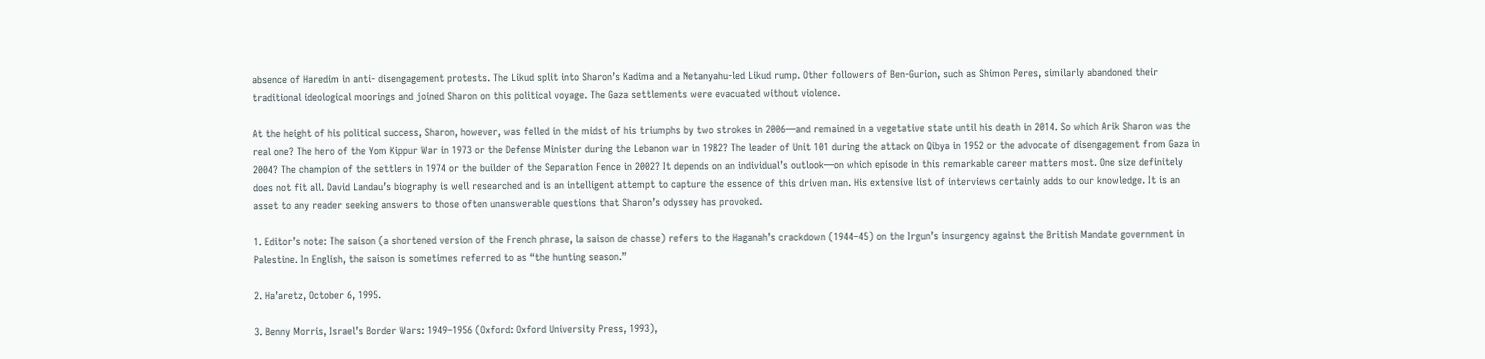absence of Haredim in anti- disengagement protests. The Likud split into Sharon’s Kadima and a Netanyahu-led Likud rump. Other followers of Ben-Gurion, such as Shimon Peres, similarly abandoned their traditional ideological moorings and joined Sharon on this political voyage. The Gaza settlements were evacuated without violence.

At the height of his political success, Sharon, however, was felled in the midst of his triumphs by two strokes in 2006—and remained in a vegetative state until his death in 2014. So which Arik Sharon was the real one? The hero of the Yom Kippur War in 1973 or the Defense Minister during the Lebanon war in 1982? The leader of Unit 101 during the attack on Qibya in 1952 or the advocate of disengagement from Gaza in 2004? The champion of the settlers in 1974 or the builder of the Separation Fence in 2002? It depends on an individual’s outlook—on which episode in this remarkable career matters most. One size definitely does not fit all. David Landau’s biography is well researched and is an intelligent attempt to capture the essence of this driven man. His extensive list of interviews certainly adds to our knowledge. It is an asset to any reader seeking answers to those often unanswerable questions that Sharon’s odyssey has provoked.

1. Editor’s note: The saison (a shortened version of the French phrase, la saison de chasse) refers to the Haganah’s crackdown (1944–45) on the Irgun’s insurgency against the British Mandate government in Palestine. In English, the saison is sometimes referred to as “the hunting season.”

2. Ha’aretz, October 6, 1995.

3. Benny Morris, Israel’s Border Wars: 1949–1956 (Oxford: Oxford University Press, 1993),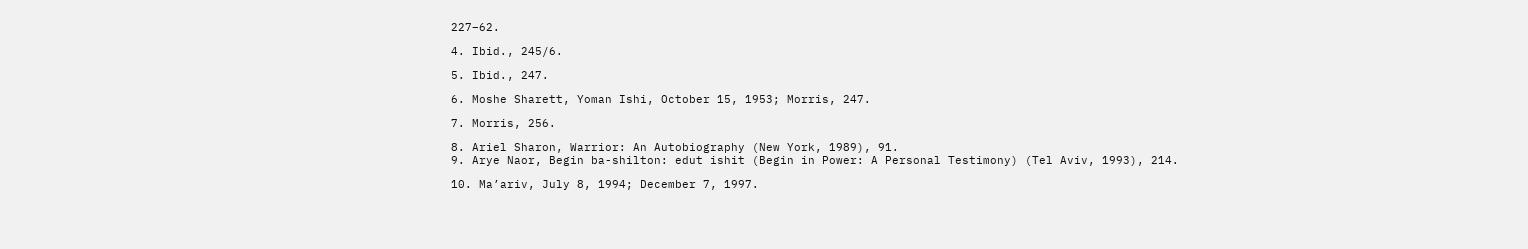227–62.

4. Ibid., 245/6.

5. Ibid., 247.

6. Moshe Sharett, Yoman Ishi, October 15, 1953; Morris, 247.

7. Morris, 256.

8. Ariel Sharon, Warrior: An Autobiography (New York, 1989), 91.
9. Arye Naor, Begin ba-shilton: edut ishit (Begin in Power: A Personal Testimony) (Tel Aviv, 1993), 214.

10. Ma’ariv, July 8, 1994; December 7, 1997.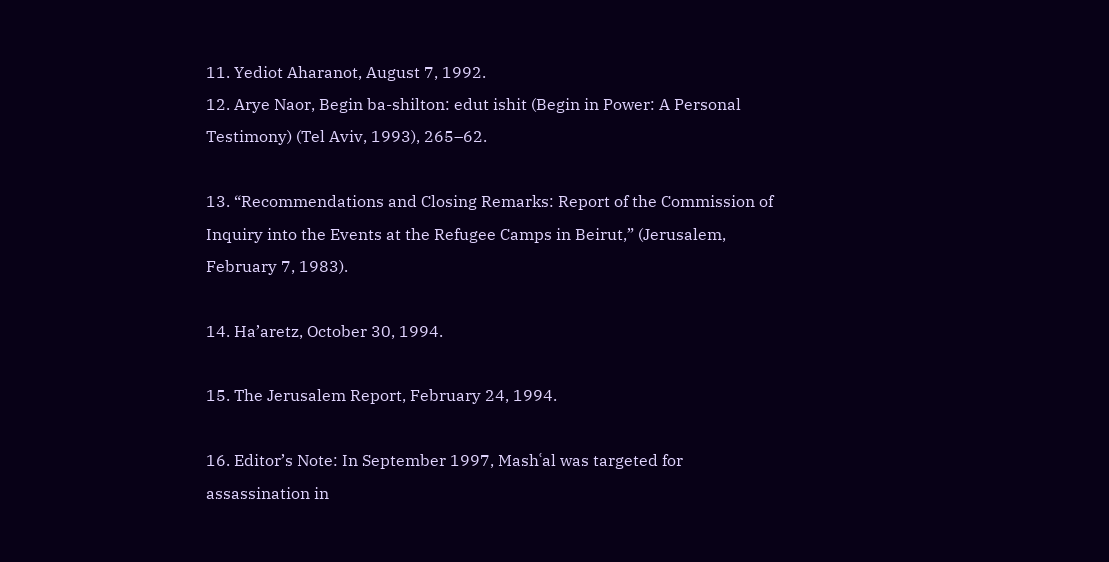11. Yediot Aharanot, August 7, 1992.
12. Arye Naor, Begin ba-shilton: edut ishit (Begin in Power: A Personal Testimony) (Tel Aviv, 1993), 265–62.

13. “Recommendations and Closing Remarks: Report of the Commission of Inquiry into the Events at the Refugee Camps in Beirut,” (Jerusalem, February 7, 1983).

14. Ha’aretz, October 30, 1994.

15. The Jerusalem Report, February 24, 1994.

16. Editor’s Note: In September 1997, Mashʿal was targeted for assassination in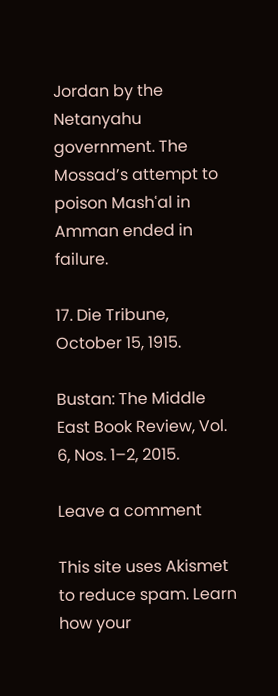Jordan by the Netanyahu government. The Mossad’s attempt to poison Mashʿal in Amman ended in failure.

17. Die Tribune, October 15, 1915.

Bustan: The Middle East Book Review, Vol. 6, Nos. 1–2, 2015.

Leave a comment

This site uses Akismet to reduce spam. Learn how your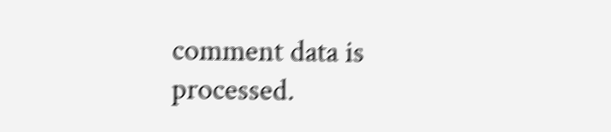comment data is processed.